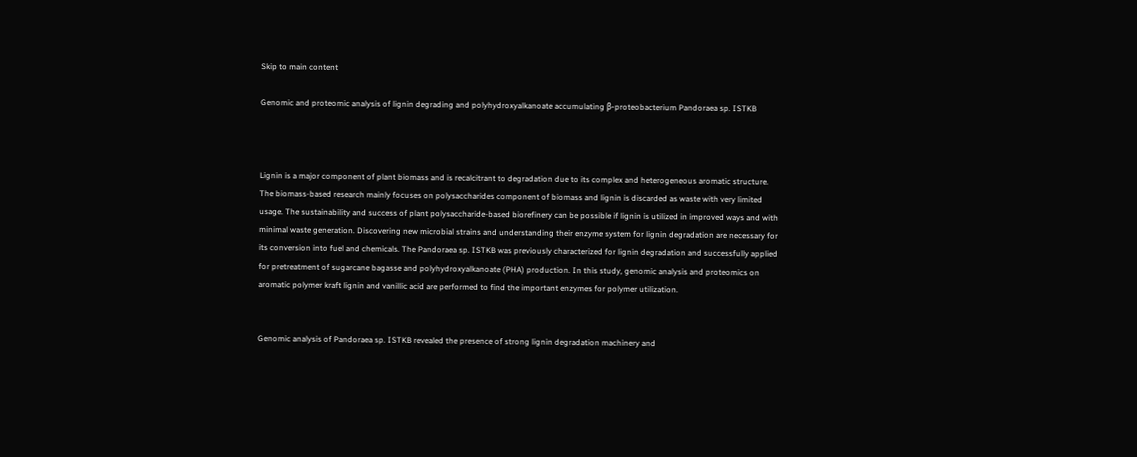Skip to main content

Genomic and proteomic analysis of lignin degrading and polyhydroxyalkanoate accumulating β-proteobacterium Pandoraea sp. ISTKB



Lignin is a major component of plant biomass and is recalcitrant to degradation due to its complex and heterogeneous aromatic structure. The biomass-based research mainly focuses on polysaccharides component of biomass and lignin is discarded as waste with very limited usage. The sustainability and success of plant polysaccharide-based biorefinery can be possible if lignin is utilized in improved ways and with minimal waste generation. Discovering new microbial strains and understanding their enzyme system for lignin degradation are necessary for its conversion into fuel and chemicals. The Pandoraea sp. ISTKB was previously characterized for lignin degradation and successfully applied for pretreatment of sugarcane bagasse and polyhydroxyalkanoate (PHA) production. In this study, genomic analysis and proteomics on aromatic polymer kraft lignin and vanillic acid are performed to find the important enzymes for polymer utilization.


Genomic analysis of Pandoraea sp. ISTKB revealed the presence of strong lignin degradation machinery and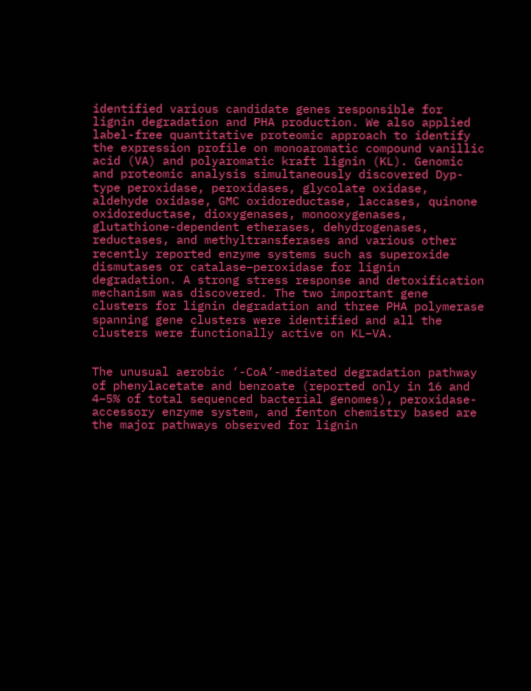identified various candidate genes responsible for lignin degradation and PHA production. We also applied label-free quantitative proteomic approach to identify the expression profile on monoaromatic compound vanillic acid (VA) and polyaromatic kraft lignin (KL). Genomic and proteomic analysis simultaneously discovered Dyp-type peroxidase, peroxidases, glycolate oxidase, aldehyde oxidase, GMC oxidoreductase, laccases, quinone oxidoreductase, dioxygenases, monooxygenases, glutathione-dependent etherases, dehydrogenases, reductases, and methyltransferases and various other recently reported enzyme systems such as superoxide dismutases or catalase–peroxidase for lignin degradation. A strong stress response and detoxification mechanism was discovered. The two important gene clusters for lignin degradation and three PHA polymerase spanning gene clusters were identified and all the clusters were functionally active on KL–VA.


The unusual aerobic ‘-CoA’-mediated degradation pathway of phenylacetate and benzoate (reported only in 16 and 4–5% of total sequenced bacterial genomes), peroxidase-accessory enzyme system, and fenton chemistry based are the major pathways observed for lignin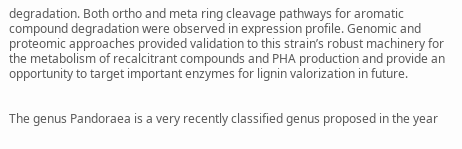degradation. Both ortho and meta ring cleavage pathways for aromatic compound degradation were observed in expression profile. Genomic and proteomic approaches provided validation to this strain’s robust machinery for the metabolism of recalcitrant compounds and PHA production and provide an opportunity to target important enzymes for lignin valorization in future.


The genus Pandoraea is a very recently classified genus proposed in the year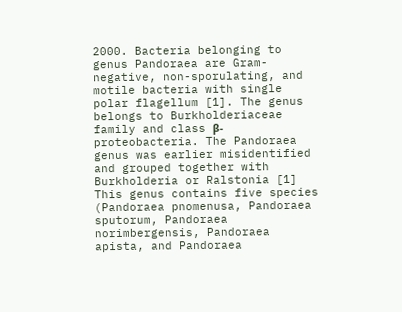2000. Bacteria belonging to genus Pandoraea are Gram-negative, non-sporulating, and motile bacteria with single polar flagellum [1]. The genus belongs to Burkholderiaceae family and class β-proteobacteria. The Pandoraea genus was earlier misidentified and grouped together with Burkholderia or Ralstonia [1] This genus contains five species (Pandoraea pnomenusa, Pandoraea sputorum, Pandoraea norimbergensis, Pandoraea apista, and Pandoraea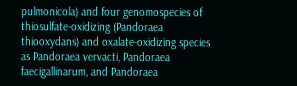pulmonicola) and four genomospecies of thiosulfate-oxidizing (Pandoraea thiooxydans) and oxalate-oxidizing species as Pandoraea vervacti, Pandoraea faecigallinarum, and Pandoraea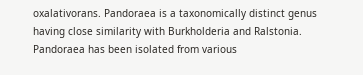oxalativorans. Pandoraea is a taxonomically distinct genus having close similarity with Burkholderia and Ralstonia. Pandoraea has been isolated from various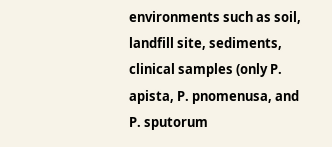environments such as soil, landfill site, sediments, clinical samples (only P. apista, P. pnomenusa, and P. sputorum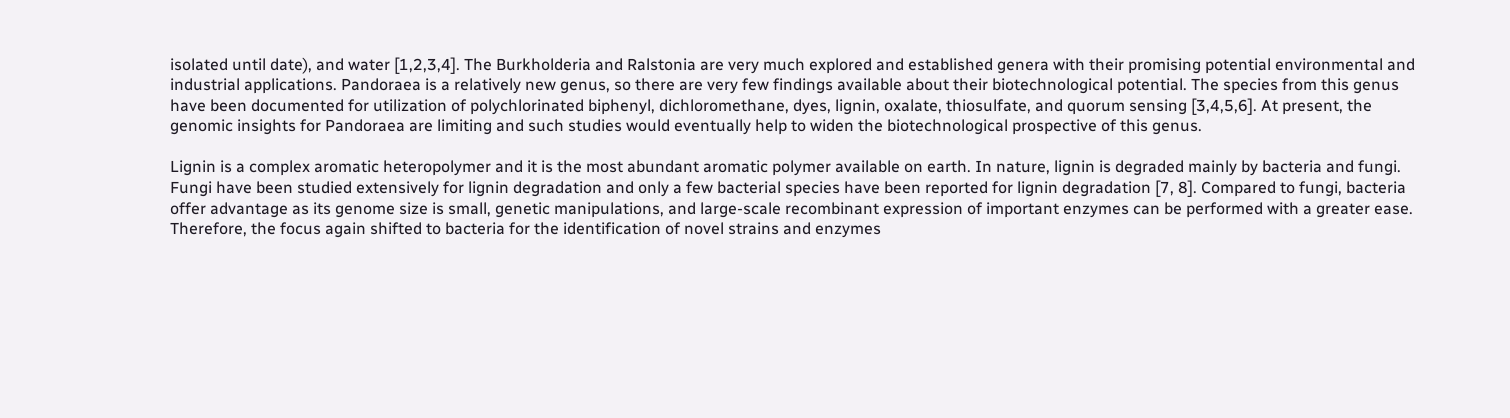isolated until date), and water [1,2,3,4]. The Burkholderia and Ralstonia are very much explored and established genera with their promising potential environmental and industrial applications. Pandoraea is a relatively new genus, so there are very few findings available about their biotechnological potential. The species from this genus have been documented for utilization of polychlorinated biphenyl, dichloromethane, dyes, lignin, oxalate, thiosulfate, and quorum sensing [3,4,5,6]. At present, the genomic insights for Pandoraea are limiting and such studies would eventually help to widen the biotechnological prospective of this genus.

Lignin is a complex aromatic heteropolymer and it is the most abundant aromatic polymer available on earth. In nature, lignin is degraded mainly by bacteria and fungi. Fungi have been studied extensively for lignin degradation and only a few bacterial species have been reported for lignin degradation [7, 8]. Compared to fungi, bacteria offer advantage as its genome size is small, genetic manipulations, and large-scale recombinant expression of important enzymes can be performed with a greater ease. Therefore, the focus again shifted to bacteria for the identification of novel strains and enzymes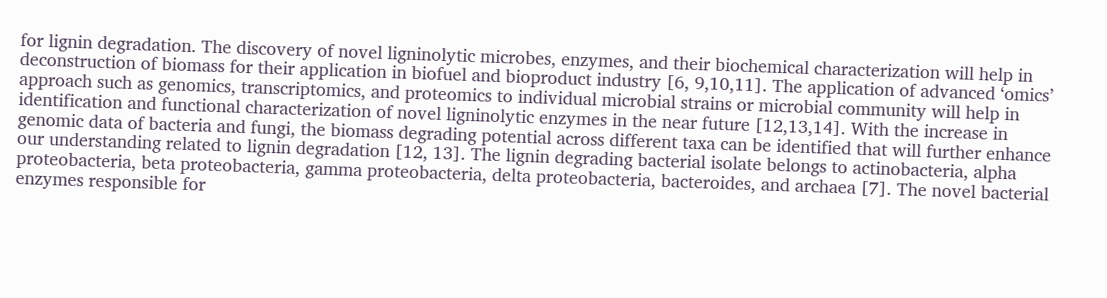for lignin degradation. The discovery of novel ligninolytic microbes, enzymes, and their biochemical characterization will help in deconstruction of biomass for their application in biofuel and bioproduct industry [6, 9,10,11]. The application of advanced ‘omics’ approach such as genomics, transcriptomics, and proteomics to individual microbial strains or microbial community will help in identification and functional characterization of novel ligninolytic enzymes in the near future [12,13,14]. With the increase in genomic data of bacteria and fungi, the biomass degrading potential across different taxa can be identified that will further enhance our understanding related to lignin degradation [12, 13]. The lignin degrading bacterial isolate belongs to actinobacteria, alpha proteobacteria, beta proteobacteria, gamma proteobacteria, delta proteobacteria, bacteroides, and archaea [7]. The novel bacterial enzymes responsible for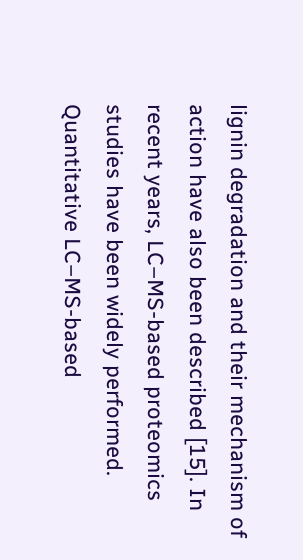lignin degradation and their mechanism of action have also been described [15]. In recent years, LC–MS-based proteomics studies have been widely performed. Quantitative LC–MS-based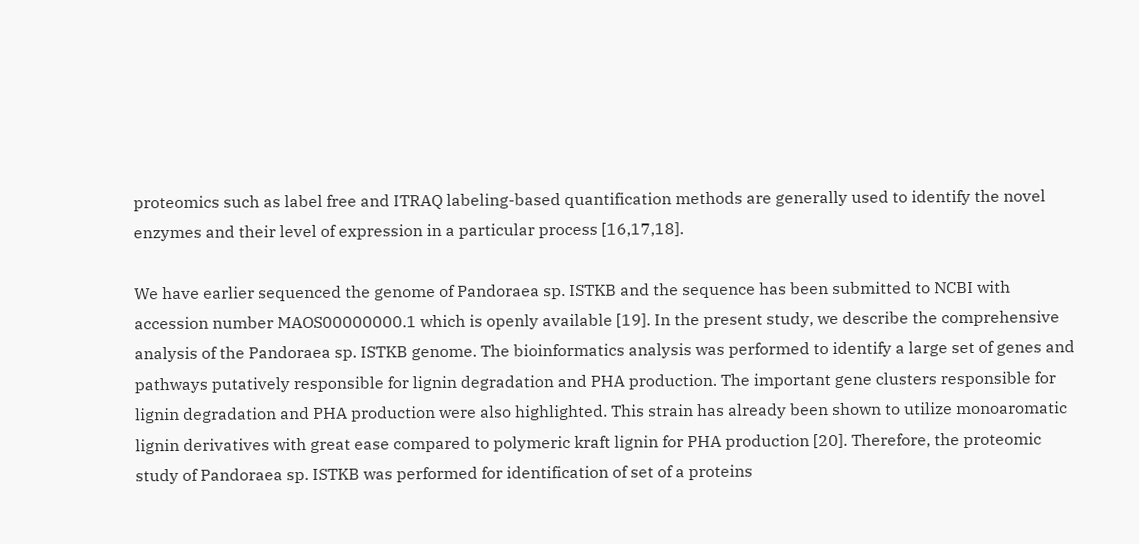proteomics such as label free and ITRAQ labeling-based quantification methods are generally used to identify the novel enzymes and their level of expression in a particular process [16,17,18].

We have earlier sequenced the genome of Pandoraea sp. ISTKB and the sequence has been submitted to NCBI with accession number MAOS00000000.1 which is openly available [19]. In the present study, we describe the comprehensive analysis of the Pandoraea sp. ISTKB genome. The bioinformatics analysis was performed to identify a large set of genes and pathways putatively responsible for lignin degradation and PHA production. The important gene clusters responsible for lignin degradation and PHA production were also highlighted. This strain has already been shown to utilize monoaromatic lignin derivatives with great ease compared to polymeric kraft lignin for PHA production [20]. Therefore, the proteomic study of Pandoraea sp. ISTKB was performed for identification of set of a proteins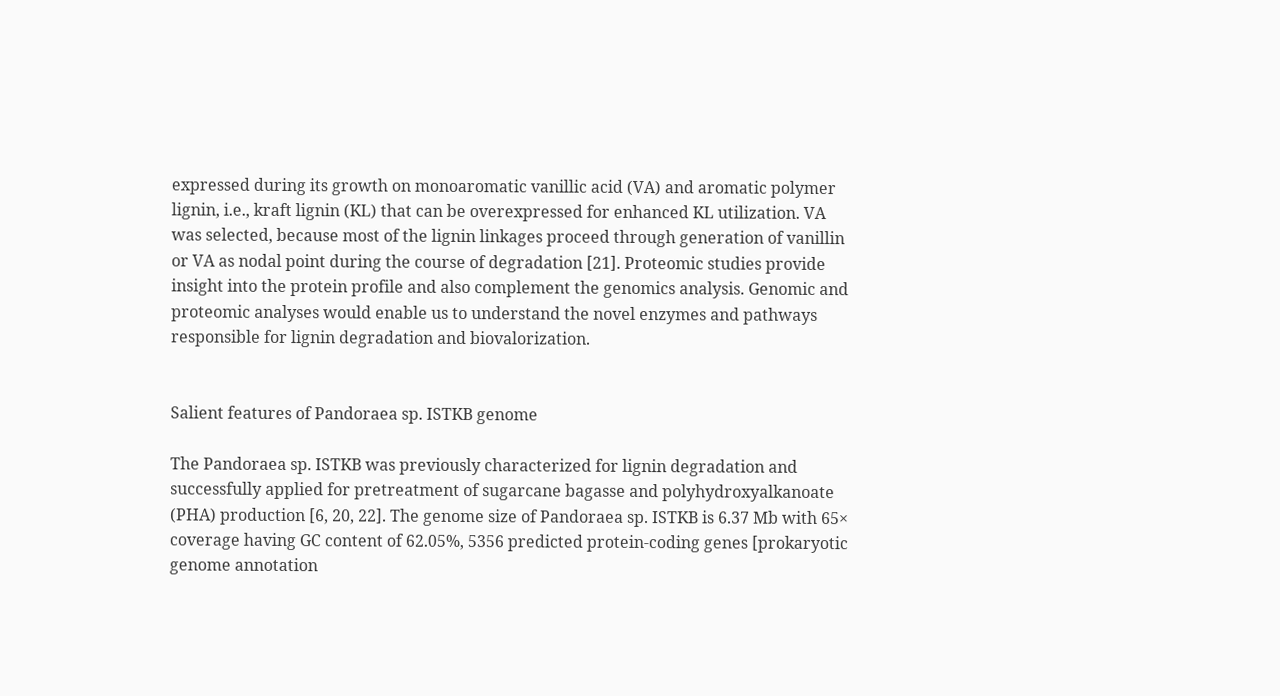expressed during its growth on monoaromatic vanillic acid (VA) and aromatic polymer lignin, i.e., kraft lignin (KL) that can be overexpressed for enhanced KL utilization. VA was selected, because most of the lignin linkages proceed through generation of vanillin or VA as nodal point during the course of degradation [21]. Proteomic studies provide insight into the protein profile and also complement the genomics analysis. Genomic and proteomic analyses would enable us to understand the novel enzymes and pathways responsible for lignin degradation and biovalorization.


Salient features of Pandoraea sp. ISTKB genome

The Pandoraea sp. ISTKB was previously characterized for lignin degradation and successfully applied for pretreatment of sugarcane bagasse and polyhydroxyalkanoate (PHA) production [6, 20, 22]. The genome size of Pandoraea sp. ISTKB is 6.37 Mb with 65× coverage having GC content of 62.05%, 5356 predicted protein-coding genes [prokaryotic genome annotation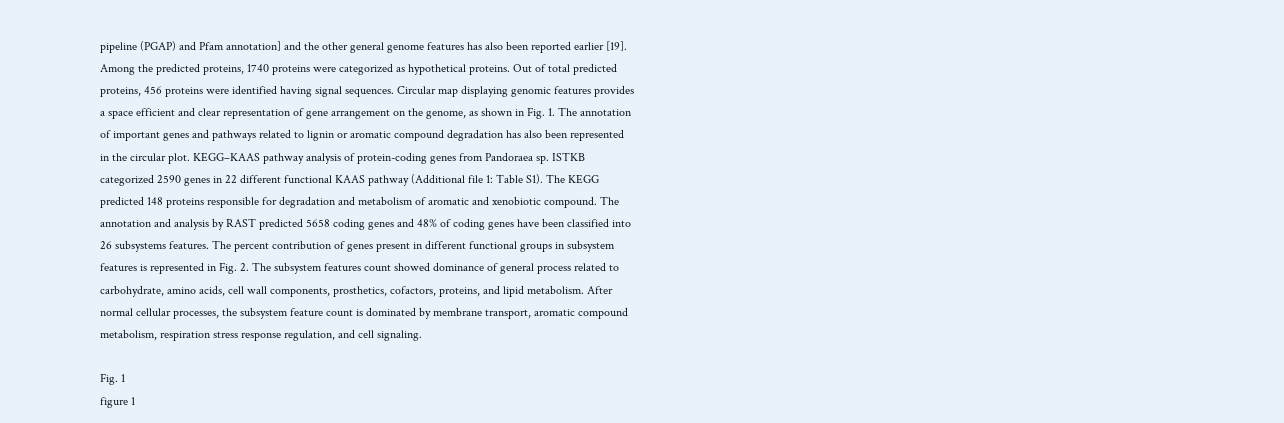pipeline (PGAP) and Pfam annotation] and the other general genome features has also been reported earlier [19]. Among the predicted proteins, 1740 proteins were categorized as hypothetical proteins. Out of total predicted proteins, 456 proteins were identified having signal sequences. Circular map displaying genomic features provides a space efficient and clear representation of gene arrangement on the genome, as shown in Fig. 1. The annotation of important genes and pathways related to lignin or aromatic compound degradation has also been represented in the circular plot. KEGG–KAAS pathway analysis of protein-coding genes from Pandoraea sp. ISTKB categorized 2590 genes in 22 different functional KAAS pathway (Additional file 1: Table S1). The KEGG predicted 148 proteins responsible for degradation and metabolism of aromatic and xenobiotic compound. The annotation and analysis by RAST predicted 5658 coding genes and 48% of coding genes have been classified into 26 subsystems features. The percent contribution of genes present in different functional groups in subsystem features is represented in Fig. 2. The subsystem features count showed dominance of general process related to carbohydrate, amino acids, cell wall components, prosthetics, cofactors, proteins, and lipid metabolism. After normal cellular processes, the subsystem feature count is dominated by membrane transport, aromatic compound metabolism, respiration stress response regulation, and cell signaling.

Fig. 1
figure 1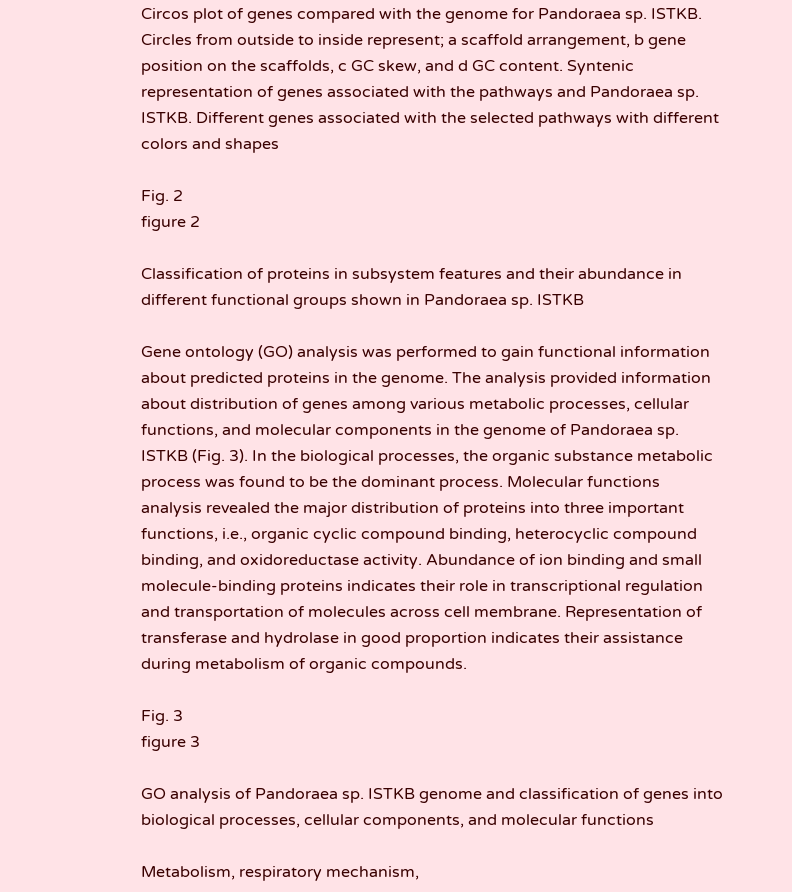Circos plot of genes compared with the genome for Pandoraea sp. ISTKB. Circles from outside to inside represent; a scaffold arrangement, b gene position on the scaffolds, c GC skew, and d GC content. Syntenic representation of genes associated with the pathways and Pandoraea sp. ISTKB. Different genes associated with the selected pathways with different colors and shapes

Fig. 2
figure 2

Classification of proteins in subsystem features and their abundance in different functional groups shown in Pandoraea sp. ISTKB

Gene ontology (GO) analysis was performed to gain functional information about predicted proteins in the genome. The analysis provided information about distribution of genes among various metabolic processes, cellular functions, and molecular components in the genome of Pandoraea sp. ISTKB (Fig. 3). In the biological processes, the organic substance metabolic process was found to be the dominant process. Molecular functions analysis revealed the major distribution of proteins into three important functions, i.e., organic cyclic compound binding, heterocyclic compound binding, and oxidoreductase activity. Abundance of ion binding and small molecule-binding proteins indicates their role in transcriptional regulation and transportation of molecules across cell membrane. Representation of transferase and hydrolase in good proportion indicates their assistance during metabolism of organic compounds.

Fig. 3
figure 3

GO analysis of Pandoraea sp. ISTKB genome and classification of genes into biological processes, cellular components, and molecular functions

Metabolism, respiratory mechanism,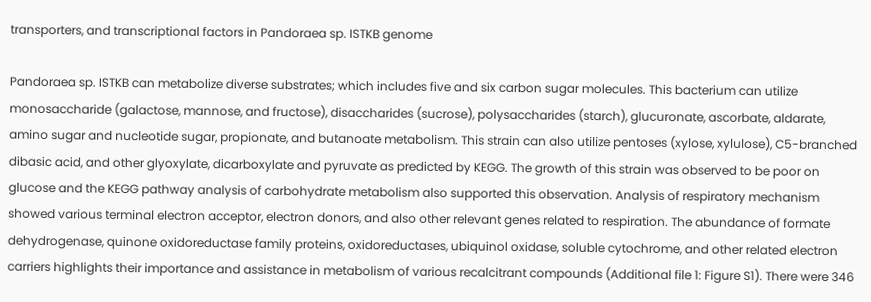transporters, and transcriptional factors in Pandoraea sp. ISTKB genome

Pandoraea sp. ISTKB can metabolize diverse substrates; which includes five and six carbon sugar molecules. This bacterium can utilize monosaccharide (galactose, mannose, and fructose), disaccharides (sucrose), polysaccharides (starch), glucuronate, ascorbate, aldarate, amino sugar and nucleotide sugar, propionate, and butanoate metabolism. This strain can also utilize pentoses (xylose, xylulose), C5-branched dibasic acid, and other glyoxylate, dicarboxylate and pyruvate as predicted by KEGG. The growth of this strain was observed to be poor on glucose and the KEGG pathway analysis of carbohydrate metabolism also supported this observation. Analysis of respiratory mechanism showed various terminal electron acceptor, electron donors, and also other relevant genes related to respiration. The abundance of formate dehydrogenase, quinone oxidoreductase family proteins, oxidoreductases, ubiquinol oxidase, soluble cytochrome, and other related electron carriers highlights their importance and assistance in metabolism of various recalcitrant compounds (Additional file 1: Figure S1). There were 346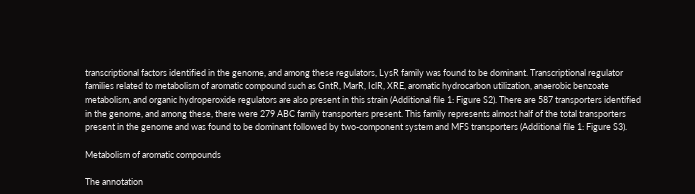transcriptional factors identified in the genome, and among these regulators, LysR family was found to be dominant. Transcriptional regulator families related to metabolism of aromatic compound such as GntR, MarR, IclR, XRE, aromatic hydrocarbon utilization, anaerobic benzoate metabolism, and organic hydroperoxide regulators are also present in this strain (Additional file 1: Figure S2). There are 587 transporters identified in the genome, and among these, there were 279 ABC family transporters present. This family represents almost half of the total transporters present in the genome and was found to be dominant followed by two-component system and MFS transporters (Additional file 1: Figure S3).

Metabolism of aromatic compounds

The annotation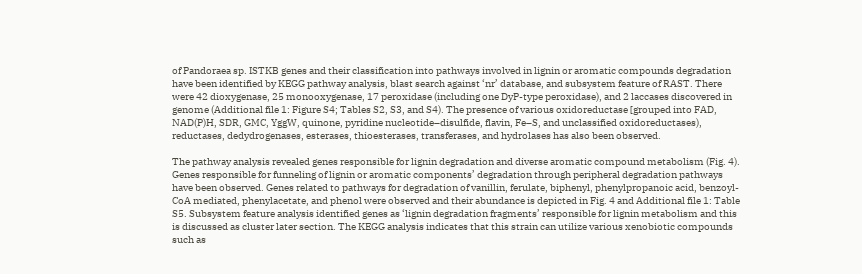of Pandoraea sp. ISTKB genes and their classification into pathways involved in lignin or aromatic compounds degradation have been identified by KEGG pathway analysis, blast search against ‘nr’ database, and subsystem feature of RAST. There were 42 dioxygenase, 25 monooxygenase, 17 peroxidase (including one DyP-type peroxidase), and 2 laccases discovered in genome (Additional file 1: Figure S4; Tables S2, S3, and S4). The presence of various oxidoreductase [grouped into FAD, NAD(P)H, SDR, GMC, YggW, quinone, pyridine nucleotide–disulfide, flavin, Fe–S, and unclassified oxidoreductases), reductases, dedydrogenases, esterases, thioesterases, transferases, and hydrolases has also been observed.

The pathway analysis revealed genes responsible for lignin degradation and diverse aromatic compound metabolism (Fig. 4). Genes responsible for funneling of lignin or aromatic components’ degradation through peripheral degradation pathways have been observed. Genes related to pathways for degradation of vanillin, ferulate, biphenyl, phenylpropanoic acid, benzoyl-CoA mediated, phenylacetate, and phenol were observed and their abundance is depicted in Fig. 4 and Additional file 1: Table S5. Subsystem feature analysis identified genes as ‘lignin degradation fragments’ responsible for lignin metabolism and this is discussed as cluster later section. The KEGG analysis indicates that this strain can utilize various xenobiotic compounds such as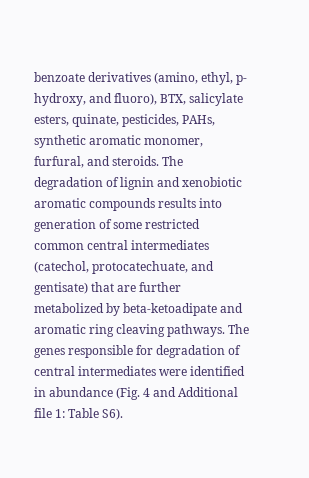benzoate derivatives (amino, ethyl, p-hydroxy, and fluoro), BTX, salicylate esters, quinate, pesticides, PAHs, synthetic aromatic monomer, furfural, and steroids. The degradation of lignin and xenobiotic aromatic compounds results into generation of some restricted common central intermediates (catechol, protocatechuate, and gentisate) that are further metabolized by beta-ketoadipate and aromatic ring cleaving pathways. The genes responsible for degradation of central intermediates were identified in abundance (Fig. 4 and Additional file 1: Table S6).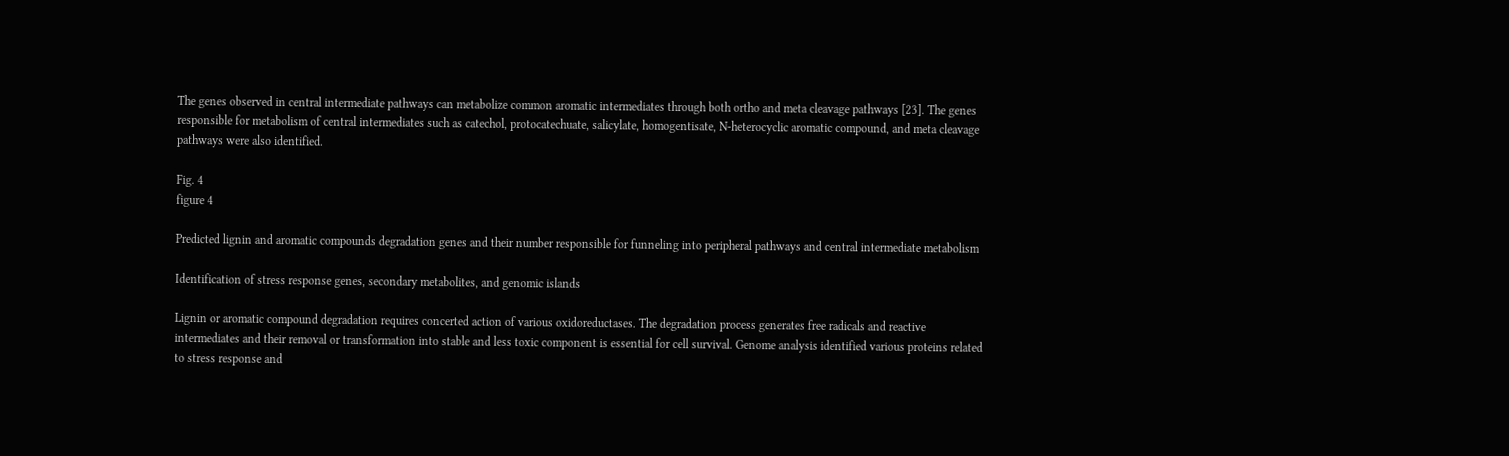The genes observed in central intermediate pathways can metabolize common aromatic intermediates through both ortho and meta cleavage pathways [23]. The genes responsible for metabolism of central intermediates such as catechol, protocatechuate, salicylate, homogentisate, N-heterocyclic aromatic compound, and meta cleavage pathways were also identified.

Fig. 4
figure 4

Predicted lignin and aromatic compounds degradation genes and their number responsible for funneling into peripheral pathways and central intermediate metabolism

Identification of stress response genes, secondary metabolites, and genomic islands

Lignin or aromatic compound degradation requires concerted action of various oxidoreductases. The degradation process generates free radicals and reactive intermediates and their removal or transformation into stable and less toxic component is essential for cell survival. Genome analysis identified various proteins related to stress response and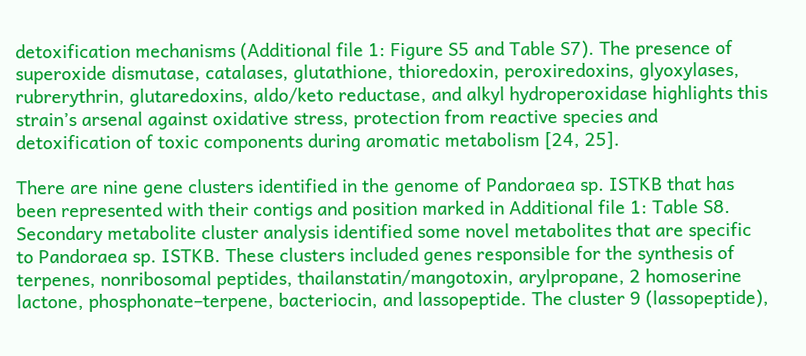detoxification mechanisms (Additional file 1: Figure S5 and Table S7). The presence of superoxide dismutase, catalases, glutathione, thioredoxin, peroxiredoxins, glyoxylases, rubrerythrin, glutaredoxins, aldo/keto reductase, and alkyl hydroperoxidase highlights this strain’s arsenal against oxidative stress, protection from reactive species and detoxification of toxic components during aromatic metabolism [24, 25].

There are nine gene clusters identified in the genome of Pandoraea sp. ISTKB that has been represented with their contigs and position marked in Additional file 1: Table S8. Secondary metabolite cluster analysis identified some novel metabolites that are specific to Pandoraea sp. ISTKB. These clusters included genes responsible for the synthesis of terpenes, nonribosomal peptides, thailanstatin/mangotoxin, arylpropane, 2 homoserine lactone, phosphonate–terpene, bacteriocin, and lassopeptide. The cluster 9 (lassopeptide),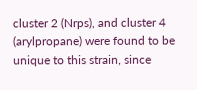cluster 2 (Nrps), and cluster 4 (arylpropane) were found to be unique to this strain, since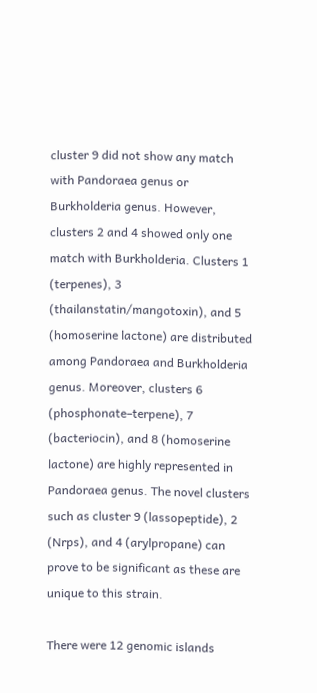cluster 9 did not show any match with Pandoraea genus or Burkholderia genus. However, clusters 2 and 4 showed only one match with Burkholderia. Clusters 1 (terpenes), 3 (thailanstatin/mangotoxin), and 5 (homoserine lactone) are distributed among Pandoraea and Burkholderia genus. Moreover, clusters 6 (phosphonate–terpene), 7 (bacteriocin), and 8 (homoserine lactone) are highly represented in Pandoraea genus. The novel clusters such as cluster 9 (lassopeptide), 2 (Nrps), and 4 (arylpropane) can prove to be significant as these are unique to this strain.

There were 12 genomic islands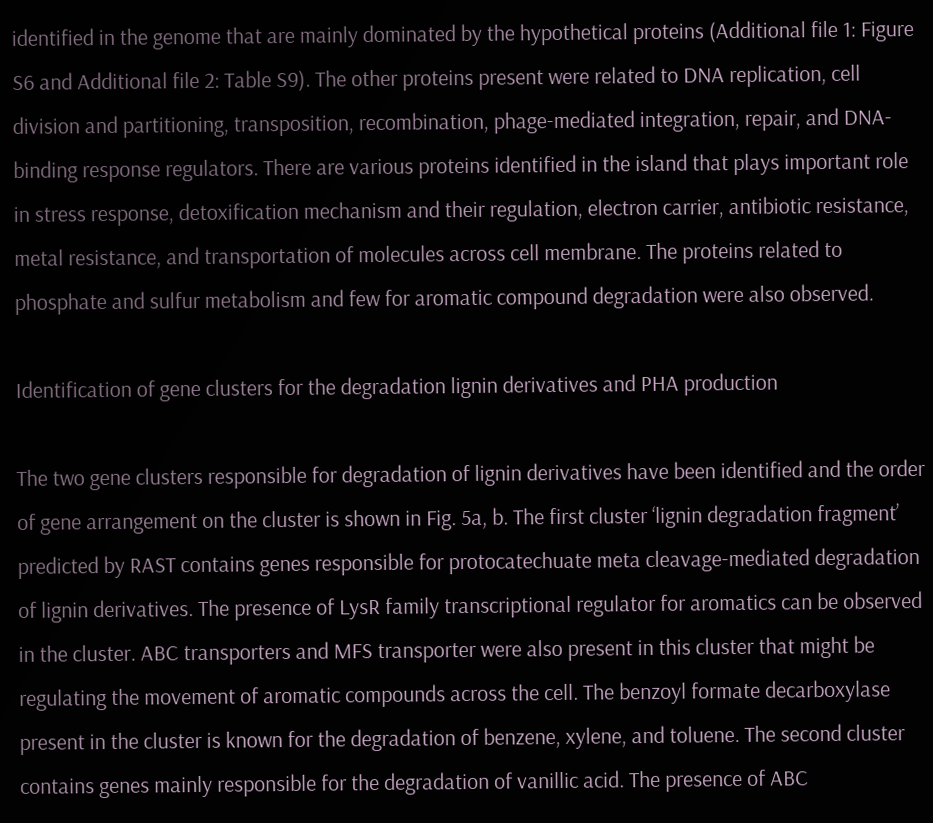identified in the genome that are mainly dominated by the hypothetical proteins (Additional file 1: Figure S6 and Additional file 2: Table S9). The other proteins present were related to DNA replication, cell division and partitioning, transposition, recombination, phage-mediated integration, repair, and DNA-binding response regulators. There are various proteins identified in the island that plays important role in stress response, detoxification mechanism and their regulation, electron carrier, antibiotic resistance, metal resistance, and transportation of molecules across cell membrane. The proteins related to phosphate and sulfur metabolism and few for aromatic compound degradation were also observed.

Identification of gene clusters for the degradation lignin derivatives and PHA production

The two gene clusters responsible for degradation of lignin derivatives have been identified and the order of gene arrangement on the cluster is shown in Fig. 5a, b. The first cluster ‘lignin degradation fragment’ predicted by RAST contains genes responsible for protocatechuate meta cleavage-mediated degradation of lignin derivatives. The presence of LysR family transcriptional regulator for aromatics can be observed in the cluster. ABC transporters and MFS transporter were also present in this cluster that might be regulating the movement of aromatic compounds across the cell. The benzoyl formate decarboxylase present in the cluster is known for the degradation of benzene, xylene, and toluene. The second cluster contains genes mainly responsible for the degradation of vanillic acid. The presence of ABC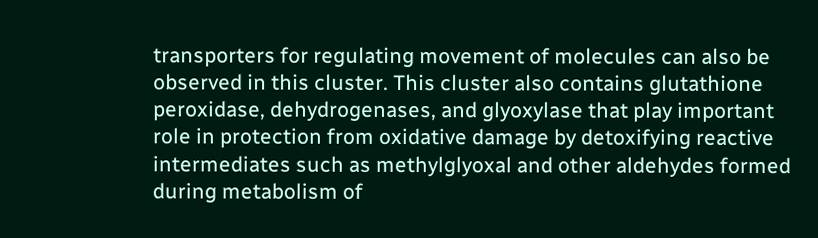transporters for regulating movement of molecules can also be observed in this cluster. This cluster also contains glutathione peroxidase, dehydrogenases, and glyoxylase that play important role in protection from oxidative damage by detoxifying reactive intermediates such as methylglyoxal and other aldehydes formed during metabolism of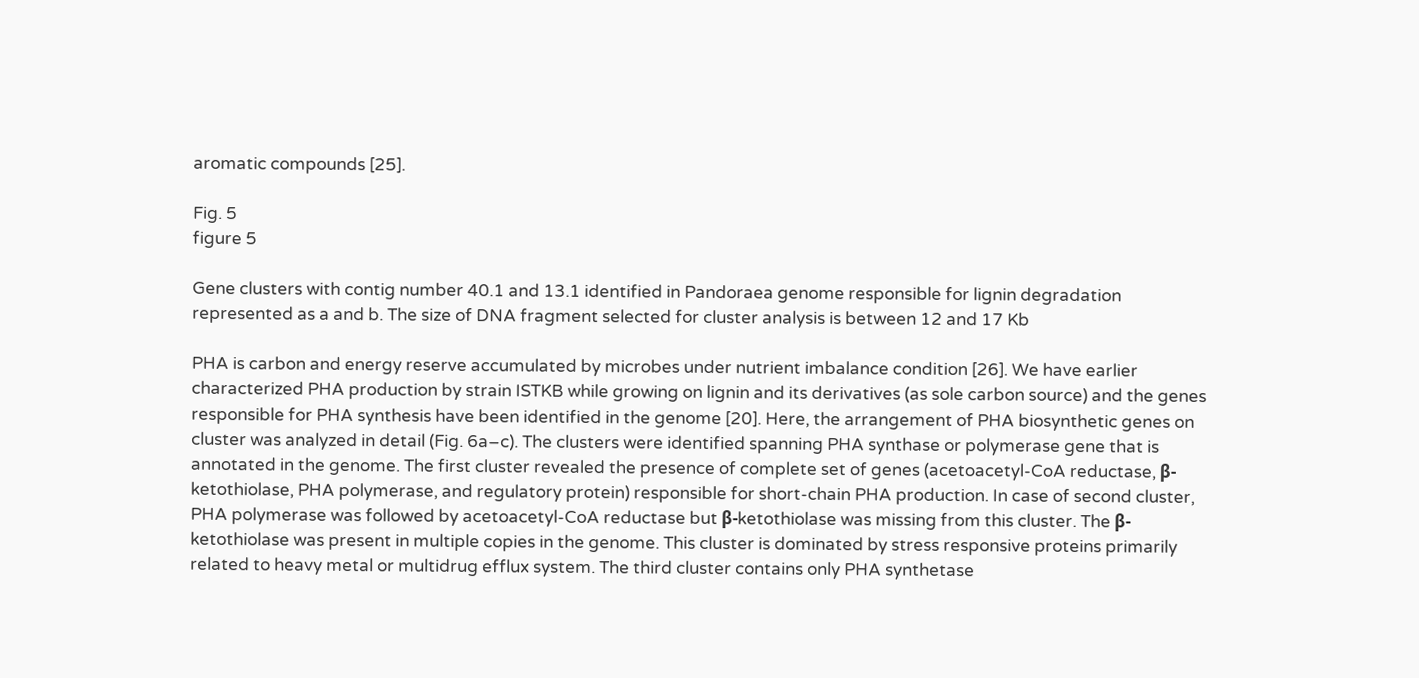aromatic compounds [25].

Fig. 5
figure 5

Gene clusters with contig number 40.1 and 13.1 identified in Pandoraea genome responsible for lignin degradation represented as a and b. The size of DNA fragment selected for cluster analysis is between 12 and 17 Kb

PHA is carbon and energy reserve accumulated by microbes under nutrient imbalance condition [26]. We have earlier characterized PHA production by strain ISTKB while growing on lignin and its derivatives (as sole carbon source) and the genes responsible for PHA synthesis have been identified in the genome [20]. Here, the arrangement of PHA biosynthetic genes on cluster was analyzed in detail (Fig. 6a–c). The clusters were identified spanning PHA synthase or polymerase gene that is annotated in the genome. The first cluster revealed the presence of complete set of genes (acetoacetyl-CoA reductase, β-ketothiolase, PHA polymerase, and regulatory protein) responsible for short-chain PHA production. In case of second cluster, PHA polymerase was followed by acetoacetyl-CoA reductase but β-ketothiolase was missing from this cluster. The β-ketothiolase was present in multiple copies in the genome. This cluster is dominated by stress responsive proteins primarily related to heavy metal or multidrug efflux system. The third cluster contains only PHA synthetase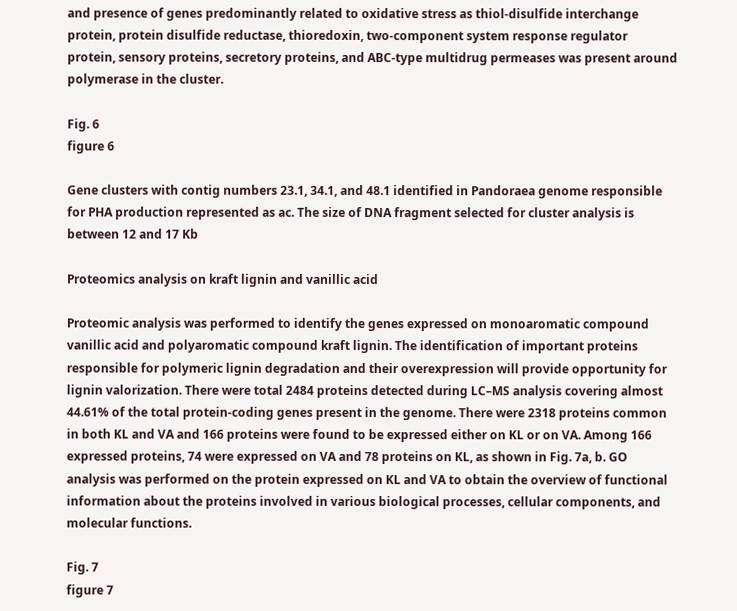and presence of genes predominantly related to oxidative stress as thiol-disulfide interchange protein, protein disulfide reductase, thioredoxin, two-component system response regulator protein, sensory proteins, secretory proteins, and ABC-type multidrug permeases was present around polymerase in the cluster.

Fig. 6
figure 6

Gene clusters with contig numbers 23.1, 34.1, and 48.1 identified in Pandoraea genome responsible for PHA production represented as ac. The size of DNA fragment selected for cluster analysis is between 12 and 17 Kb

Proteomics analysis on kraft lignin and vanillic acid

Proteomic analysis was performed to identify the genes expressed on monoaromatic compound vanillic acid and polyaromatic compound kraft lignin. The identification of important proteins responsible for polymeric lignin degradation and their overexpression will provide opportunity for lignin valorization. There were total 2484 proteins detected during LC–MS analysis covering almost 44.61% of the total protein-coding genes present in the genome. There were 2318 proteins common in both KL and VA and 166 proteins were found to be expressed either on KL or on VA. Among 166 expressed proteins, 74 were expressed on VA and 78 proteins on KL, as shown in Fig. 7a, b. GO analysis was performed on the protein expressed on KL and VA to obtain the overview of functional information about the proteins involved in various biological processes, cellular components, and molecular functions.

Fig. 7
figure 7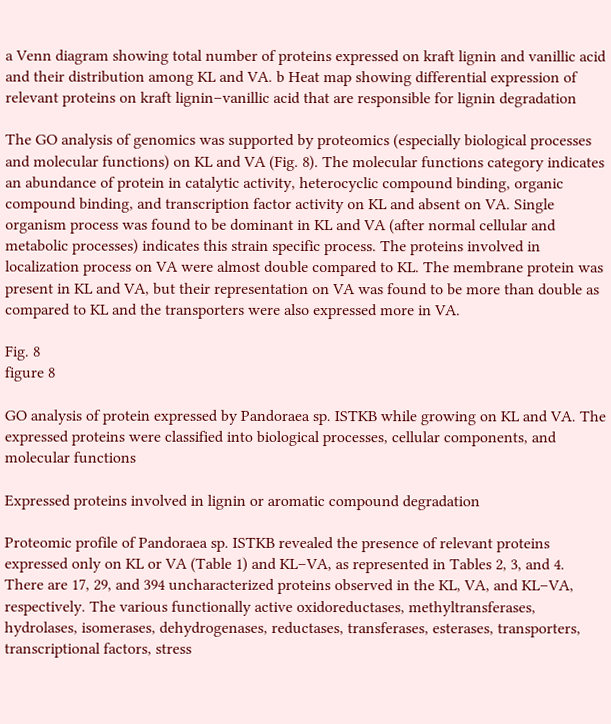a Venn diagram showing total number of proteins expressed on kraft lignin and vanillic acid and their distribution among KL and VA. b Heat map showing differential expression of relevant proteins on kraft lignin–vanillic acid that are responsible for lignin degradation

The GO analysis of genomics was supported by proteomics (especially biological processes and molecular functions) on KL and VA (Fig. 8). The molecular functions category indicates an abundance of protein in catalytic activity, heterocyclic compound binding, organic compound binding, and transcription factor activity on KL and absent on VA. Single organism process was found to be dominant in KL and VA (after normal cellular and metabolic processes) indicates this strain specific process. The proteins involved in localization process on VA were almost double compared to KL. The membrane protein was present in KL and VA, but their representation on VA was found to be more than double as compared to KL and the transporters were also expressed more in VA.

Fig. 8
figure 8

GO analysis of protein expressed by Pandoraea sp. ISTKB while growing on KL and VA. The expressed proteins were classified into biological processes, cellular components, and molecular functions

Expressed proteins involved in lignin or aromatic compound degradation

Proteomic profile of Pandoraea sp. ISTKB revealed the presence of relevant proteins expressed only on KL or VA (Table 1) and KL–VA, as represented in Tables 2, 3, and 4. There are 17, 29, and 394 uncharacterized proteins observed in the KL, VA, and KL–VA, respectively. The various functionally active oxidoreductases, methyltransferases, hydrolases, isomerases, dehydrogenases, reductases, transferases, esterases, transporters, transcriptional factors, stress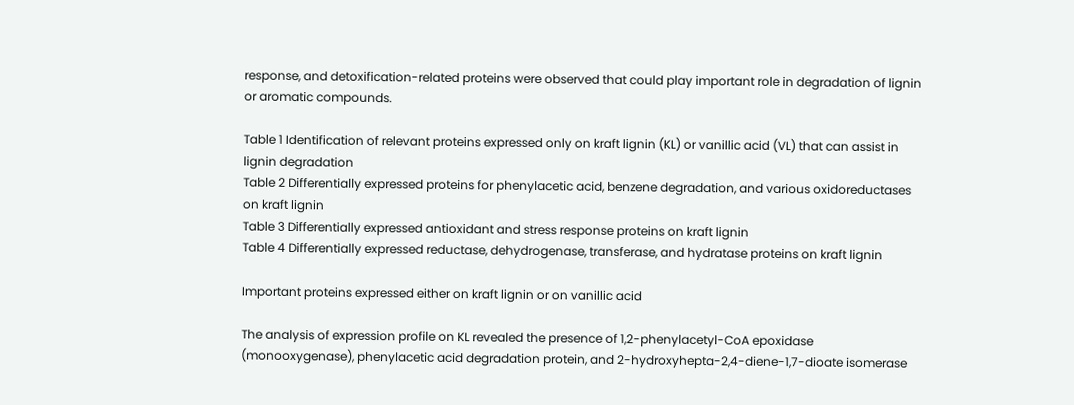response, and detoxification-related proteins were observed that could play important role in degradation of lignin or aromatic compounds.

Table 1 Identification of relevant proteins expressed only on kraft lignin (KL) or vanillic acid (VL) that can assist in lignin degradation
Table 2 Differentially expressed proteins for phenylacetic acid, benzene degradation, and various oxidoreductases on kraft lignin
Table 3 Differentially expressed antioxidant and stress response proteins on kraft lignin
Table 4 Differentially expressed reductase, dehydrogenase, transferase, and hydratase proteins on kraft lignin

Important proteins expressed either on kraft lignin or on vanillic acid

The analysis of expression profile on KL revealed the presence of 1,2-phenylacetyl-CoA epoxidase (monooxygenase), phenylacetic acid degradation protein, and 2-hydroxyhepta-2,4-diene-1,7-dioate isomerase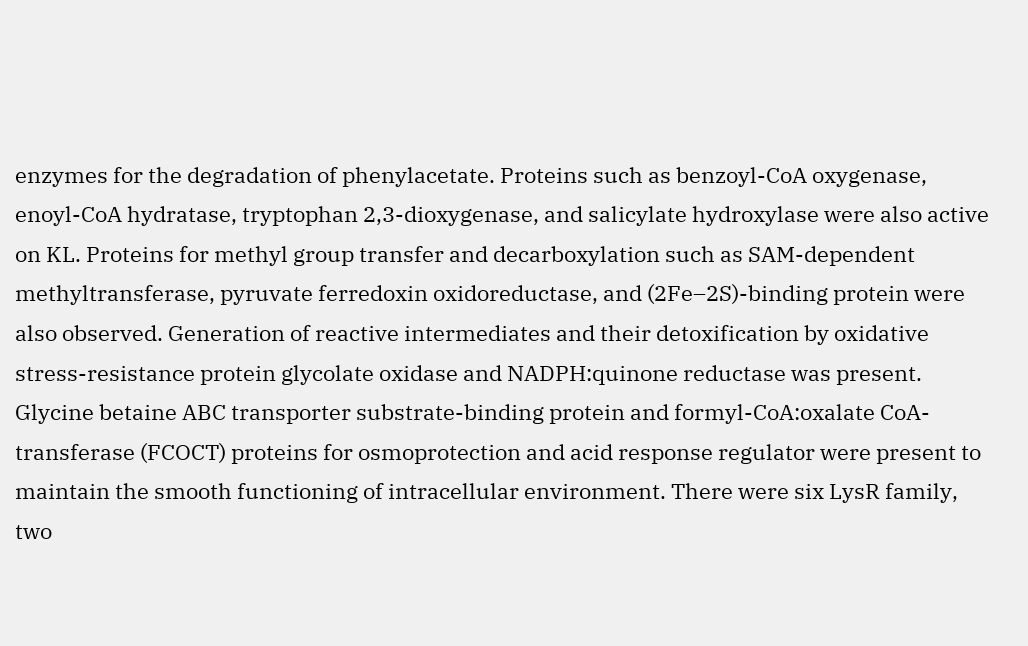enzymes for the degradation of phenylacetate. Proteins such as benzoyl-CoA oxygenase, enoyl-CoA hydratase, tryptophan 2,3-dioxygenase, and salicylate hydroxylase were also active on KL. Proteins for methyl group transfer and decarboxylation such as SAM-dependent methyltransferase, pyruvate ferredoxin oxidoreductase, and (2Fe–2S)-binding protein were also observed. Generation of reactive intermediates and their detoxification by oxidative stress-resistance protein glycolate oxidase and NADPH:quinone reductase was present. Glycine betaine ABC transporter substrate-binding protein and formyl-CoA:oxalate CoA-transferase (FCOCT) proteins for osmoprotection and acid response regulator were present to maintain the smooth functioning of intracellular environment. There were six LysR family, two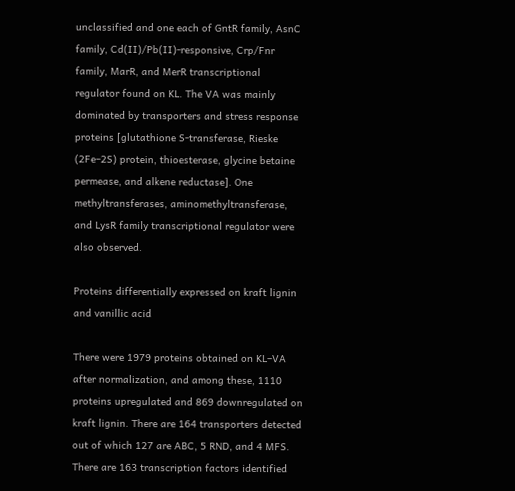unclassified and one each of GntR family, AsnC family, Cd(II)/Pb(II)-responsive, Crp/Fnr family, MarR, and MerR transcriptional regulator found on KL. The VA was mainly dominated by transporters and stress response proteins [glutathione S-transferase, Rieske (2Fe–2S) protein, thioesterase, glycine betaine permease, and alkene reductase]. One methyltransferases, aminomethyltransferase, and LysR family transcriptional regulator were also observed.

Proteins differentially expressed on kraft lignin and vanillic acid

There were 1979 proteins obtained on KL–VA after normalization, and among these, 1110 proteins upregulated and 869 downregulated on kraft lignin. There are 164 transporters detected out of which 127 are ABC, 5 RND, and 4 MFS. There are 163 transcription factors identified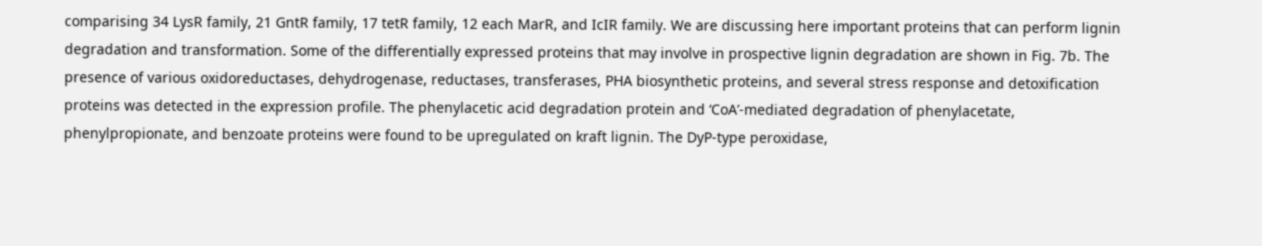comparising 34 LysR family, 21 GntR family, 17 tetR family, 12 each MarR, and IcIR family. We are discussing here important proteins that can perform lignin degradation and transformation. Some of the differentially expressed proteins that may involve in prospective lignin degradation are shown in Fig. 7b. The presence of various oxidoreductases, dehydrogenase, reductases, transferases, PHA biosynthetic proteins, and several stress response and detoxification proteins was detected in the expression profile. The phenylacetic acid degradation protein and ‘CoA’-mediated degradation of phenylacetate, phenylpropionate, and benzoate proteins were found to be upregulated on kraft lignin. The DyP-type peroxidase,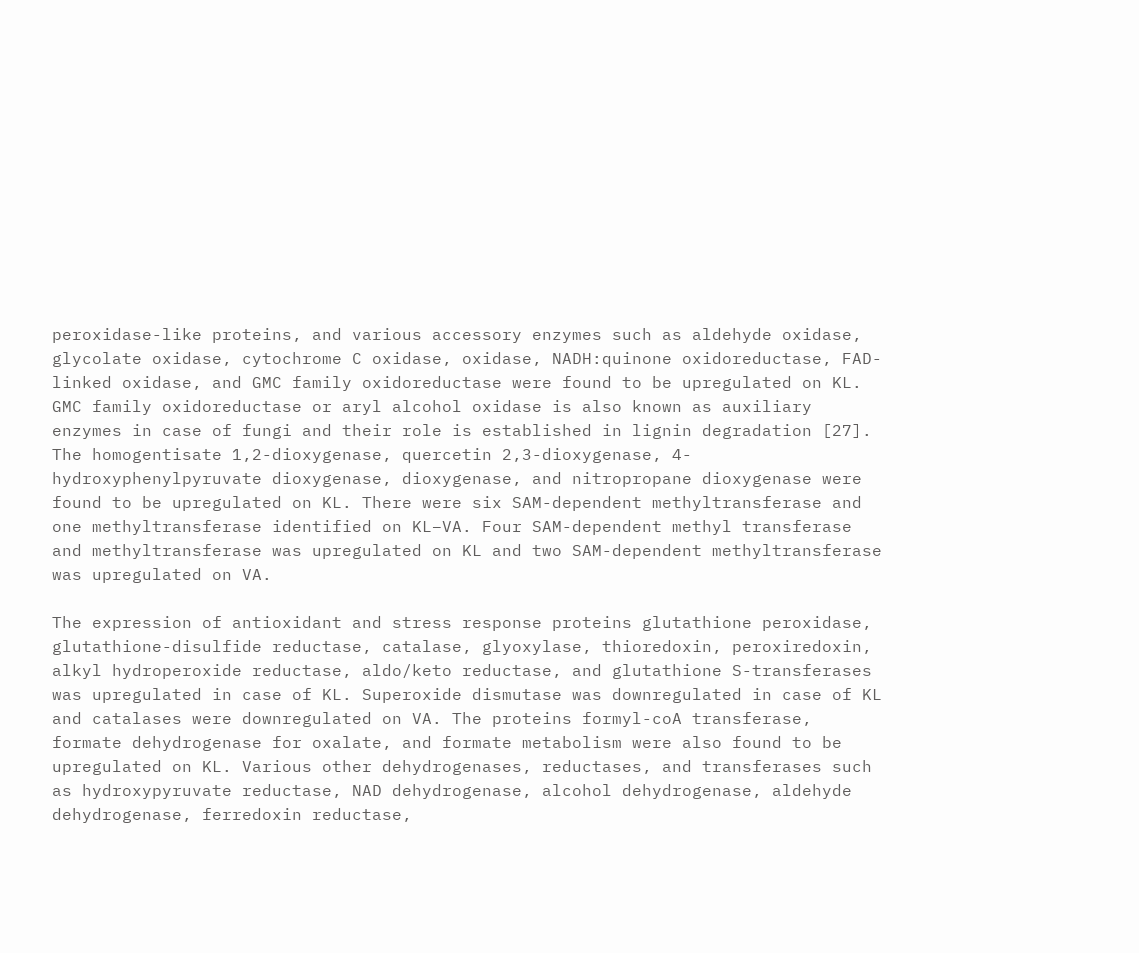peroxidase-like proteins, and various accessory enzymes such as aldehyde oxidase, glycolate oxidase, cytochrome C oxidase, oxidase, NADH:quinone oxidoreductase, FAD-linked oxidase, and GMC family oxidoreductase were found to be upregulated on KL. GMC family oxidoreductase or aryl alcohol oxidase is also known as auxiliary enzymes in case of fungi and their role is established in lignin degradation [27]. The homogentisate 1,2-dioxygenase, quercetin 2,3-dioxygenase, 4-hydroxyphenylpyruvate dioxygenase, dioxygenase, and nitropropane dioxygenase were found to be upregulated on KL. There were six SAM-dependent methyltransferase and one methyltransferase identified on KL–VA. Four SAM-dependent methyl transferase and methyltransferase was upregulated on KL and two SAM-dependent methyltransferase was upregulated on VA.

The expression of antioxidant and stress response proteins glutathione peroxidase, glutathione-disulfide reductase, catalase, glyoxylase, thioredoxin, peroxiredoxin, alkyl hydroperoxide reductase, aldo/keto reductase, and glutathione S-transferases was upregulated in case of KL. Superoxide dismutase was downregulated in case of KL and catalases were downregulated on VA. The proteins formyl-coA transferase, formate dehydrogenase for oxalate, and formate metabolism were also found to be upregulated on KL. Various other dehydrogenases, reductases, and transferases such as hydroxypyruvate reductase, NAD dehydrogenase, alcohol dehydrogenase, aldehyde dehydrogenase, ferredoxin reductase,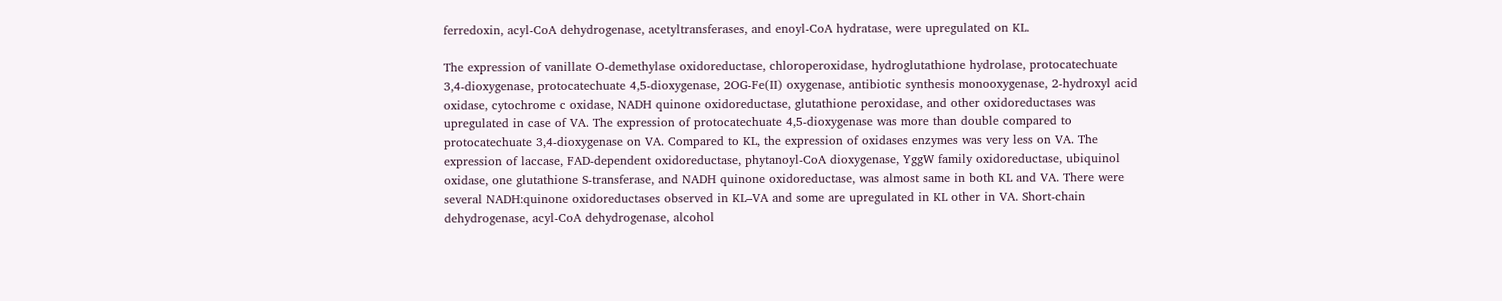ferredoxin, acyl-CoA dehydrogenase, acetyltransferases, and enoyl-CoA hydratase, were upregulated on KL.

The expression of vanillate O-demethylase oxidoreductase, chloroperoxidase, hydroglutathione hydrolase, protocatechuate 3,4-dioxygenase, protocatechuate 4,5-dioxygenase, 2OG-Fe(II) oxygenase, antibiotic synthesis monooxygenase, 2-hydroxyl acid oxidase, cytochrome c oxidase, NADH quinone oxidoreductase, glutathione peroxidase, and other oxidoreductases was upregulated in case of VA. The expression of protocatechuate 4,5-dioxygenase was more than double compared to protocatechuate 3,4-dioxygenase on VA. Compared to KL, the expression of oxidases enzymes was very less on VA. The expression of laccase, FAD-dependent oxidoreductase, phytanoyl-CoA dioxygenase, YggW family oxidoreductase, ubiquinol oxidase, one glutathione S-transferase, and NADH quinone oxidoreductase, was almost same in both KL and VA. There were several NADH:quinone oxidoreductases observed in KL–VA and some are upregulated in KL other in VA. Short-chain dehydrogenase, acyl-CoA dehydrogenase, alcohol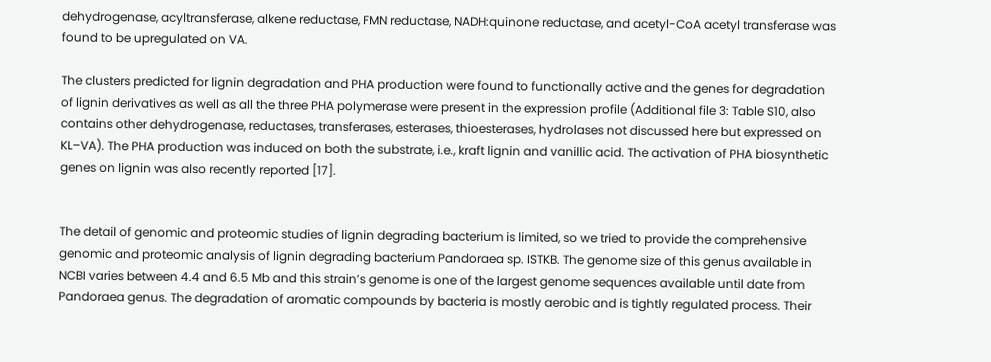dehydrogenase, acyltransferase, alkene reductase, FMN reductase, NADH:quinone reductase, and acetyl-CoA acetyl transferase was found to be upregulated on VA.

The clusters predicted for lignin degradation and PHA production were found to functionally active and the genes for degradation of lignin derivatives as well as all the three PHA polymerase were present in the expression profile (Additional file 3: Table S10, also contains other dehydrogenase, reductases, transferases, esterases, thioesterases, hydrolases not discussed here but expressed on KL–VA). The PHA production was induced on both the substrate, i.e., kraft lignin and vanillic acid. The activation of PHA biosynthetic genes on lignin was also recently reported [17].


The detail of genomic and proteomic studies of lignin degrading bacterium is limited, so we tried to provide the comprehensive genomic and proteomic analysis of lignin degrading bacterium Pandoraea sp. ISTKB. The genome size of this genus available in NCBI varies between 4.4 and 6.5 Mb and this strain’s genome is one of the largest genome sequences available until date from Pandoraea genus. The degradation of aromatic compounds by bacteria is mostly aerobic and is tightly regulated process. Their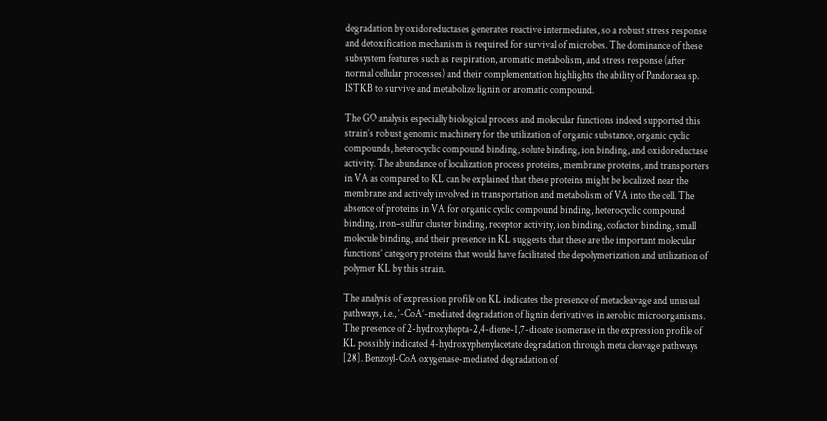degradation by oxidoreductases generates reactive intermediates, so a robust stress response and detoxification mechanism is required for survival of microbes. The dominance of these subsystem features such as respiration, aromatic metabolism, and stress response (after normal cellular processes) and their complementation highlights the ability of Pandoraea sp. ISTKB to survive and metabolize lignin or aromatic compound.

The GO analysis especially biological process and molecular functions indeed supported this strain’s robust genomic machinery for the utilization of organic substance, organic cyclic compounds, heterocyclic compound binding, solute binding, ion binding, and oxidoreductase activity. The abundance of localization process proteins, membrane proteins, and transporters in VA as compared to KL can be explained that these proteins might be localized near the membrane and actively involved in transportation and metabolism of VA into the cell. The absence of proteins in VA for organic cyclic compound binding, heterocyclic compound binding, iron–sulfur cluster binding, receptor activity, ion binding, cofactor binding, small molecule binding, and their presence in KL suggests that these are the important molecular functions’ category proteins that would have facilitated the depolymerization and utilization of polymer KL by this strain.

The analysis of expression profile on KL indicates the presence of metacleavage and unusual pathways, i.e., ‘-CoA’-mediated degradation of lignin derivatives in aerobic microorganisms. The presence of 2-hydroxyhepta-2,4-diene-1,7-dioate isomerase in the expression profile of KL possibly indicated 4-hydroxyphenylacetate degradation through meta cleavage pathways [28]. Benzoyl-CoA oxygenase-mediated degradation of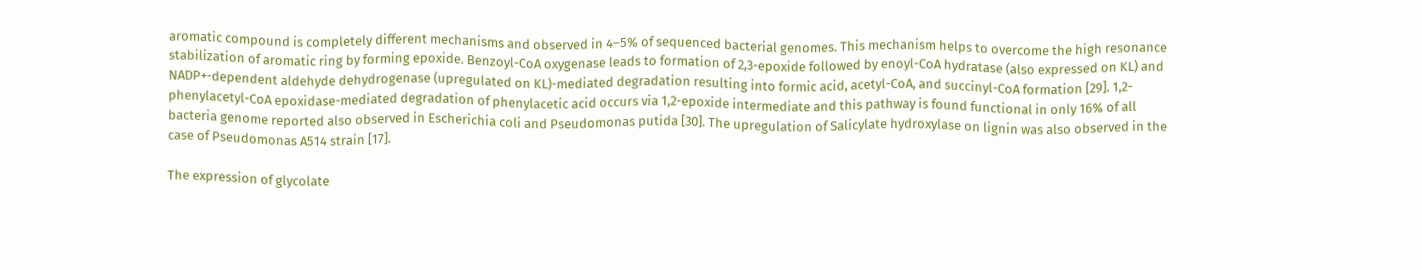aromatic compound is completely different mechanisms and observed in 4–5% of sequenced bacterial genomes. This mechanism helps to overcome the high resonance stabilization of aromatic ring by forming epoxide. Benzoyl-CoA oxygenase leads to formation of 2,3-epoxide followed by enoyl-CoA hydratase (also expressed on KL) and NADP+-dependent aldehyde dehydrogenase (upregulated on KL)-mediated degradation resulting into formic acid, acetyl-CoA, and succinyl-CoA formation [29]. 1,2-phenylacetyl-CoA epoxidase-mediated degradation of phenylacetic acid occurs via 1,2-epoxide intermediate and this pathway is found functional in only 16% of all bacteria genome reported also observed in Escherichia coli and Pseudomonas putida [30]. The upregulation of Salicylate hydroxylase on lignin was also observed in the case of Pseudomonas A514 strain [17].

The expression of glycolate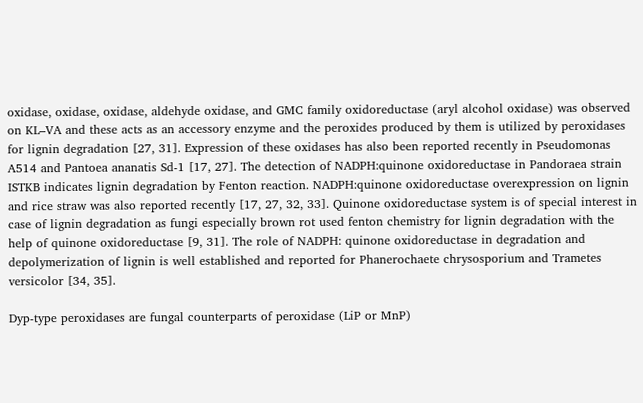oxidase, oxidase, oxidase, aldehyde oxidase, and GMC family oxidoreductase (aryl alcohol oxidase) was observed on KL–VA and these acts as an accessory enzyme and the peroxides produced by them is utilized by peroxidases for lignin degradation [27, 31]. Expression of these oxidases has also been reported recently in Pseudomonas A514 and Pantoea ananatis Sd-1 [17, 27]. The detection of NADPH:quinone oxidoreductase in Pandoraea strain ISTKB indicates lignin degradation by Fenton reaction. NADPH:quinone oxidoreductase overexpression on lignin and rice straw was also reported recently [17, 27, 32, 33]. Quinone oxidoreductase system is of special interest in case of lignin degradation as fungi especially brown rot used fenton chemistry for lignin degradation with the help of quinone oxidoreductase [9, 31]. The role of NADPH: quinone oxidoreductase in degradation and depolymerization of lignin is well established and reported for Phanerochaete chrysosporium and Trametes versicolor [34, 35].

Dyp-type peroxidases are fungal counterparts of peroxidase (LiP or MnP)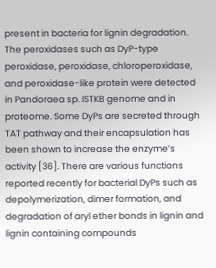present in bacteria for lignin degradation. The peroxidases such as DyP-type peroxidase, peroxidase, chloroperoxidase, and peroxidase-like protein were detected in Pandoraea sp. ISTKB genome and in proteome. Some DyPs are secreted through TAT pathway and their encapsulation has been shown to increase the enzyme’s activity [36]. There are various functions reported recently for bacterial DyPs such as depolymerization, dimer formation, and degradation of aryl ether bonds in lignin and lignin containing compounds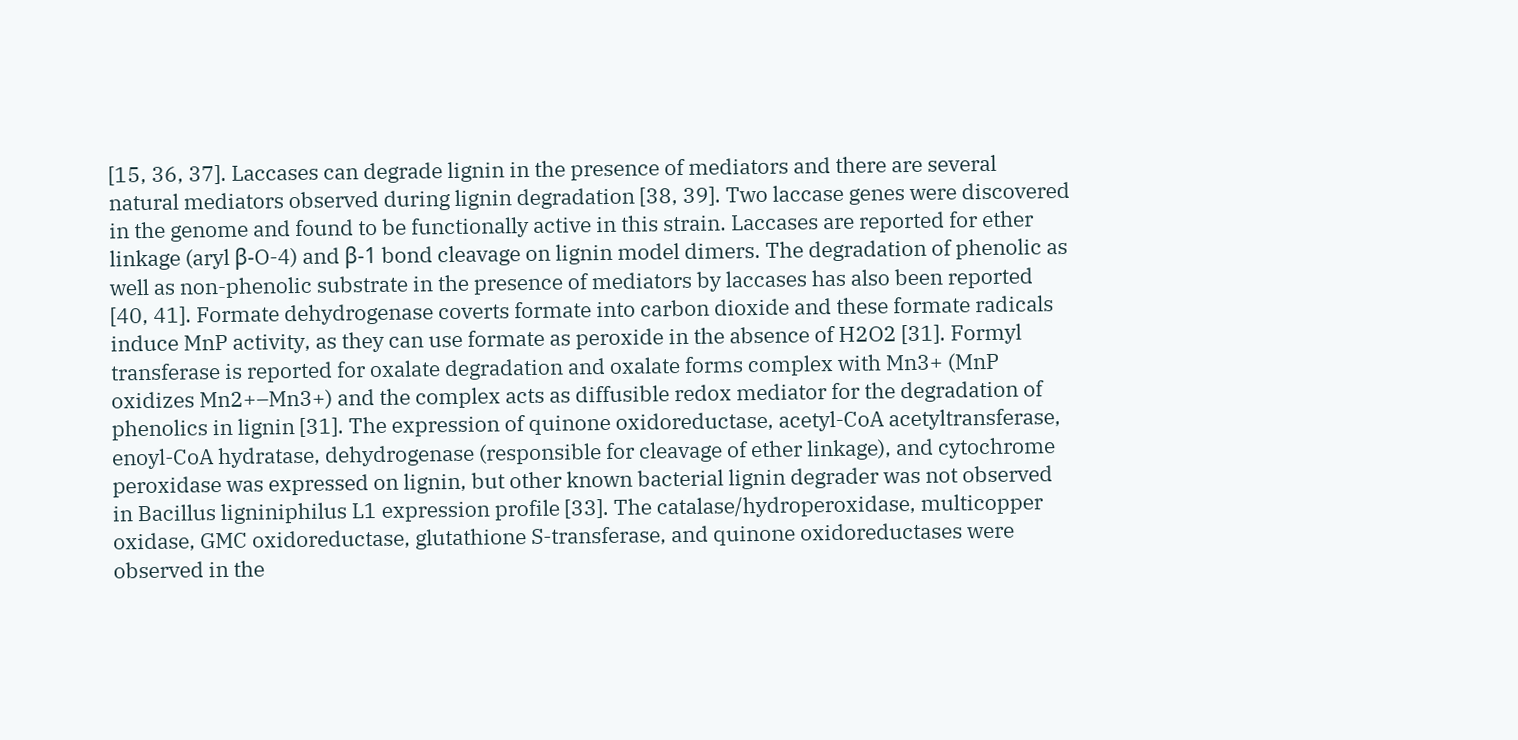[15, 36, 37]. Laccases can degrade lignin in the presence of mediators and there are several natural mediators observed during lignin degradation [38, 39]. Two laccase genes were discovered in the genome and found to be functionally active in this strain. Laccases are reported for ether linkage (aryl β-O-4) and β-1 bond cleavage on lignin model dimers. The degradation of phenolic as well as non-phenolic substrate in the presence of mediators by laccases has also been reported [40, 41]. Formate dehydrogenase coverts formate into carbon dioxide and these formate radicals induce MnP activity, as they can use formate as peroxide in the absence of H2O2 [31]. Formyl transferase is reported for oxalate degradation and oxalate forms complex with Mn3+ (MnP oxidizes Mn2+–Mn3+) and the complex acts as diffusible redox mediator for the degradation of phenolics in lignin [31]. The expression of quinone oxidoreductase, acetyl-CoA acetyltransferase, enoyl-CoA hydratase, dehydrogenase (responsible for cleavage of ether linkage), and cytochrome peroxidase was expressed on lignin, but other known bacterial lignin degrader was not observed in Bacillus ligniniphilus L1 expression profile [33]. The catalase/hydroperoxidase, multicopper oxidase, GMC oxidoreductase, glutathione S-transferase, and quinone oxidoreductases were observed in the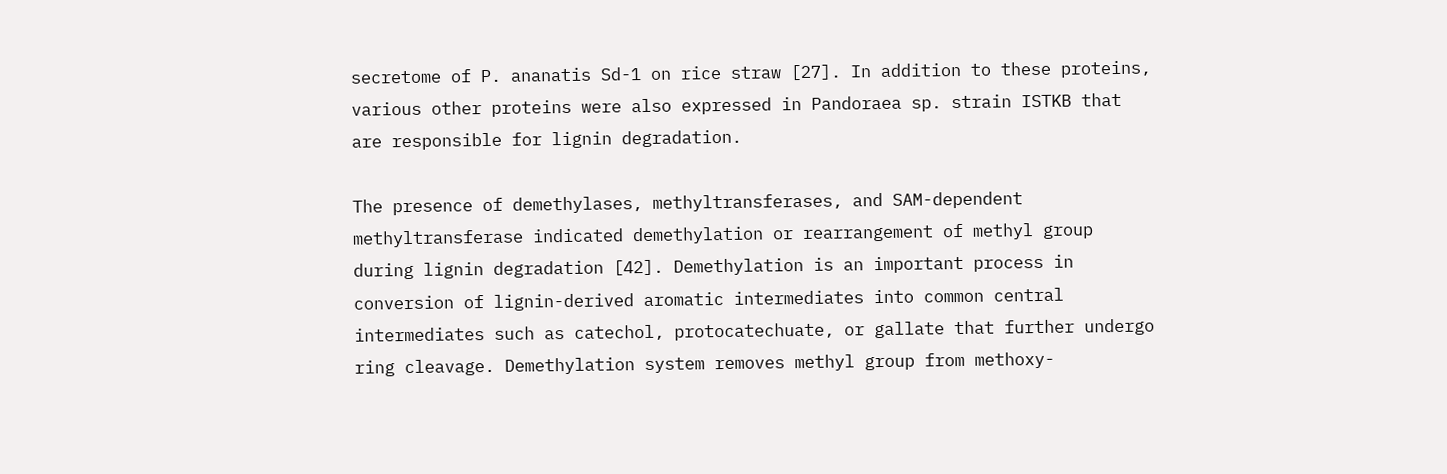secretome of P. ananatis Sd-1 on rice straw [27]. In addition to these proteins, various other proteins were also expressed in Pandoraea sp. strain ISTKB that are responsible for lignin degradation.

The presence of demethylases, methyltransferases, and SAM-dependent methyltransferase indicated demethylation or rearrangement of methyl group during lignin degradation [42]. Demethylation is an important process in conversion of lignin-derived aromatic intermediates into common central intermediates such as catechol, protocatechuate, or gallate that further undergo ring cleavage. Demethylation system removes methyl group from methoxy-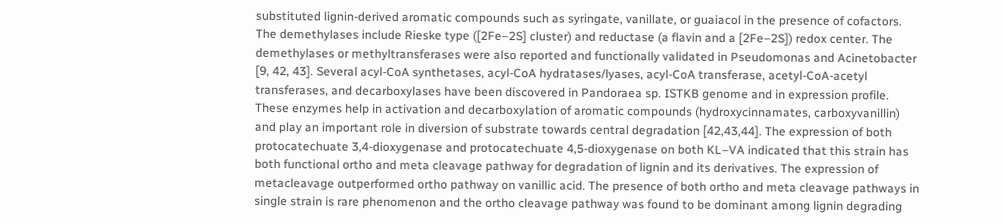substituted lignin-derived aromatic compounds such as syringate, vanillate, or guaiacol in the presence of cofactors. The demethylases include Rieske type ([2Fe–2S] cluster) and reductase (a flavin and a [2Fe–2S]) redox center. The demethylases or methyltransferases were also reported and functionally validated in Pseudomonas and Acinetobacter [9, 42, 43]. Several acyl-CoA synthetases, acyl-CoA hydratases/lyases, acyl-CoA transferase, acetyl-CoA-acetyl transferases, and decarboxylases have been discovered in Pandoraea sp. ISTKB genome and in expression profile. These enzymes help in activation and decarboxylation of aromatic compounds (hydroxycinnamates, carboxyvanillin) and play an important role in diversion of substrate towards central degradation [42,43,44]. The expression of both protocatechuate 3,4-dioxygenase and protocatechuate 4,5-dioxygenase on both KL–VA indicated that this strain has both functional ortho and meta cleavage pathway for degradation of lignin and its derivatives. The expression of metacleavage outperformed ortho pathway on vanillic acid. The presence of both ortho and meta cleavage pathways in single strain is rare phenomenon and the ortho cleavage pathway was found to be dominant among lignin degrading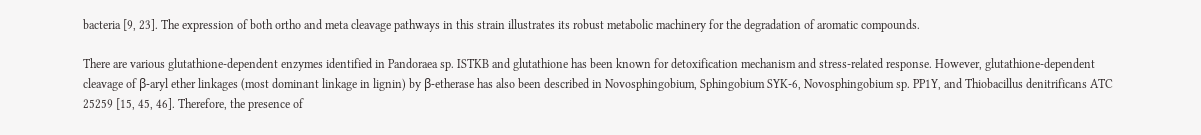bacteria [9, 23]. The expression of both ortho and meta cleavage pathways in this strain illustrates its robust metabolic machinery for the degradation of aromatic compounds.

There are various glutathione-dependent enzymes identified in Pandoraea sp. ISTKB and glutathione has been known for detoxification mechanism and stress-related response. However, glutathione-dependent cleavage of β-aryl ether linkages (most dominant linkage in lignin) by β-etherase has also been described in Novosphingobium, Sphingobium SYK-6, Novosphingobium sp. PP1Y, and Thiobacillus denitrificans ATC 25259 [15, 45, 46]. Therefore, the presence of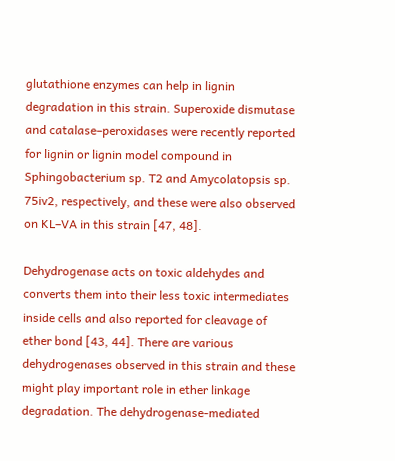glutathione enzymes can help in lignin degradation in this strain. Superoxide dismutase and catalase–peroxidases were recently reported for lignin or lignin model compound in Sphingobacterium sp. T2 and Amycolatopsis sp. 75iv2, respectively, and these were also observed on KL–VA in this strain [47, 48].

Dehydrogenase acts on toxic aldehydes and converts them into their less toxic intermediates inside cells and also reported for cleavage of ether bond [43, 44]. There are various dehydrogenases observed in this strain and these might play important role in ether linkage degradation. The dehydrogenase-mediated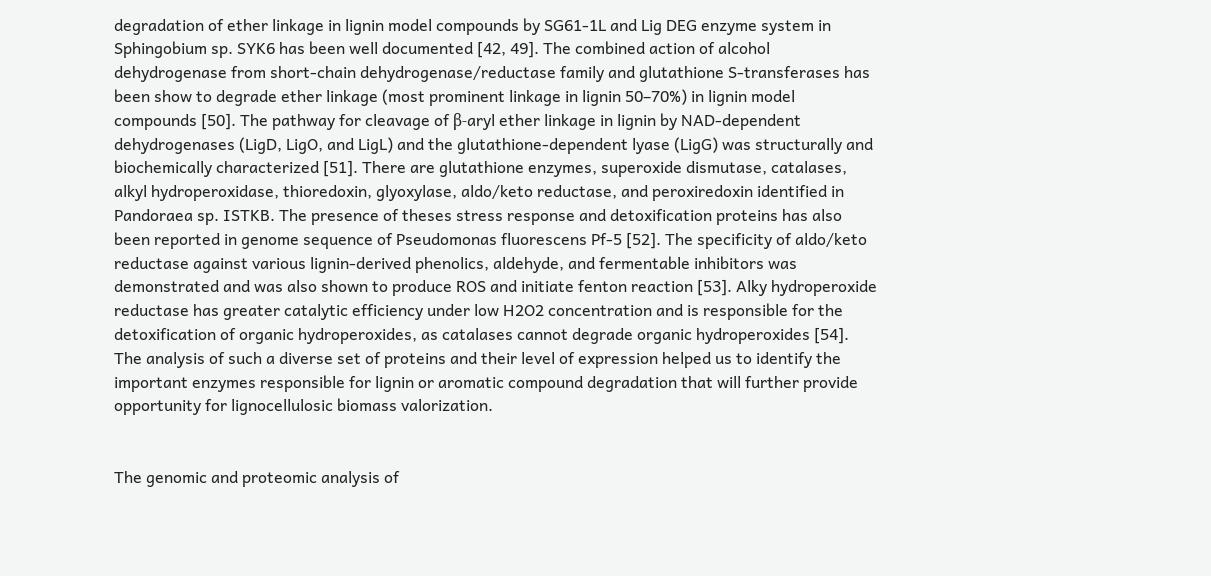degradation of ether linkage in lignin model compounds by SG61-1L and Lig DEG enzyme system in Sphingobium sp. SYK6 has been well documented [42, 49]. The combined action of alcohol dehydrogenase from short-chain dehydrogenase/reductase family and glutathione S-transferases has been show to degrade ether linkage (most prominent linkage in lignin 50–70%) in lignin model compounds [50]. The pathway for cleavage of β-aryl ether linkage in lignin by NAD-dependent dehydrogenases (LigD, LigO, and LigL) and the glutathione-dependent lyase (LigG) was structurally and biochemically characterized [51]. There are glutathione enzymes, superoxide dismutase, catalases, alkyl hydroperoxidase, thioredoxin, glyoxylase, aldo/keto reductase, and peroxiredoxin identified in Pandoraea sp. ISTKB. The presence of theses stress response and detoxification proteins has also been reported in genome sequence of Pseudomonas fluorescens Pf-5 [52]. The specificity of aldo/keto reductase against various lignin-derived phenolics, aldehyde, and fermentable inhibitors was demonstrated and was also shown to produce ROS and initiate fenton reaction [53]. Alky hydroperoxide reductase has greater catalytic efficiency under low H2O2 concentration and is responsible for the detoxification of organic hydroperoxides, as catalases cannot degrade organic hydroperoxides [54]. The analysis of such a diverse set of proteins and their level of expression helped us to identify the important enzymes responsible for lignin or aromatic compound degradation that will further provide opportunity for lignocellulosic biomass valorization.


The genomic and proteomic analysis of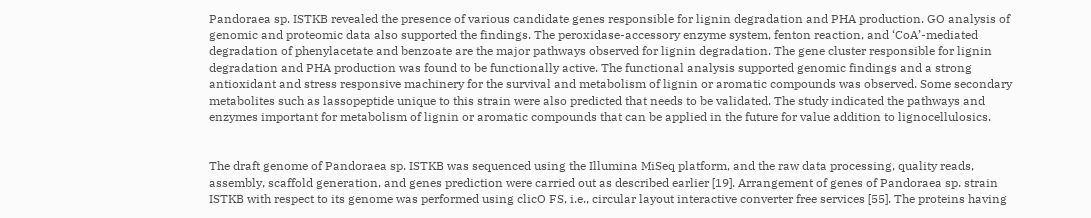Pandoraea sp. ISTKB revealed the presence of various candidate genes responsible for lignin degradation and PHA production. GO analysis of genomic and proteomic data also supported the findings. The peroxidase-accessory enzyme system, fenton reaction, and ‘CoA’-mediated degradation of phenylacetate and benzoate are the major pathways observed for lignin degradation. The gene cluster responsible for lignin degradation and PHA production was found to be functionally active. The functional analysis supported genomic findings and a strong antioxidant and stress responsive machinery for the survival and metabolism of lignin or aromatic compounds was observed. Some secondary metabolites such as lassopeptide unique to this strain were also predicted that needs to be validated. The study indicated the pathways and enzymes important for metabolism of lignin or aromatic compounds that can be applied in the future for value addition to lignocellulosics.


The draft genome of Pandoraea sp. ISTKB was sequenced using the Illumina MiSeq platform, and the raw data processing, quality reads, assembly, scaffold generation, and genes prediction were carried out as described earlier [19]. Arrangement of genes of Pandoraea sp. strain ISTKB with respect to its genome was performed using clicO FS, i.e., circular layout interactive converter free services [55]. The proteins having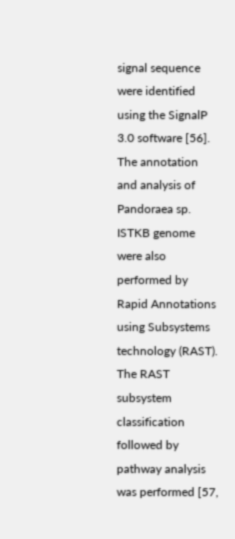signal sequence were identified using the SignalP 3.0 software [56]. The annotation and analysis of Pandoraea sp. ISTKB genome were also performed by Rapid Annotations using Subsystems technology (RAST). The RAST subsystem classification followed by pathway analysis was performed [57,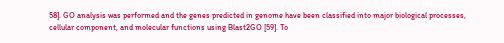58]. GO analysis was performed and the genes predicted in genome have been classified into major biological processes, cellular component, and molecular functions using Blast2GO [59]. To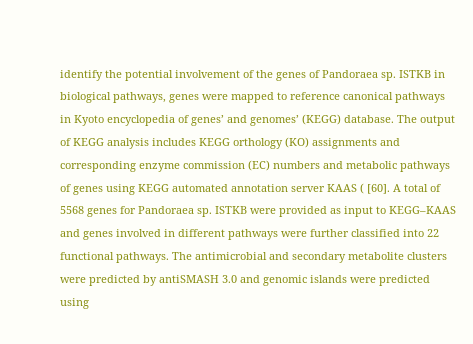identify the potential involvement of the genes of Pandoraea sp. ISTKB in biological pathways, genes were mapped to reference canonical pathways in Kyoto encyclopedia of genes’ and genomes’ (KEGG) database. The output of KEGG analysis includes KEGG orthology (KO) assignments and corresponding enzyme commission (EC) numbers and metabolic pathways of genes using KEGG automated annotation server KAAS ( [60]. A total of 5568 genes for Pandoraea sp. ISTKB were provided as input to KEGG–KAAS and genes involved in different pathways were further classified into 22 functional pathways. The antimicrobial and secondary metabolite clusters were predicted by antiSMASH 3.0 and genomic islands were predicted using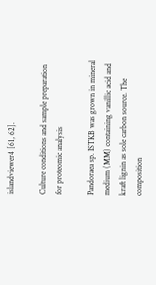islandviewer4 [61, 62].

Culture conditions and sample preparation for proteomic analysis

Pandoraea sp. ISTKB was grown in mineral medium (MM) containing vanillic acid and kraft lignin as sole carbon source. The composition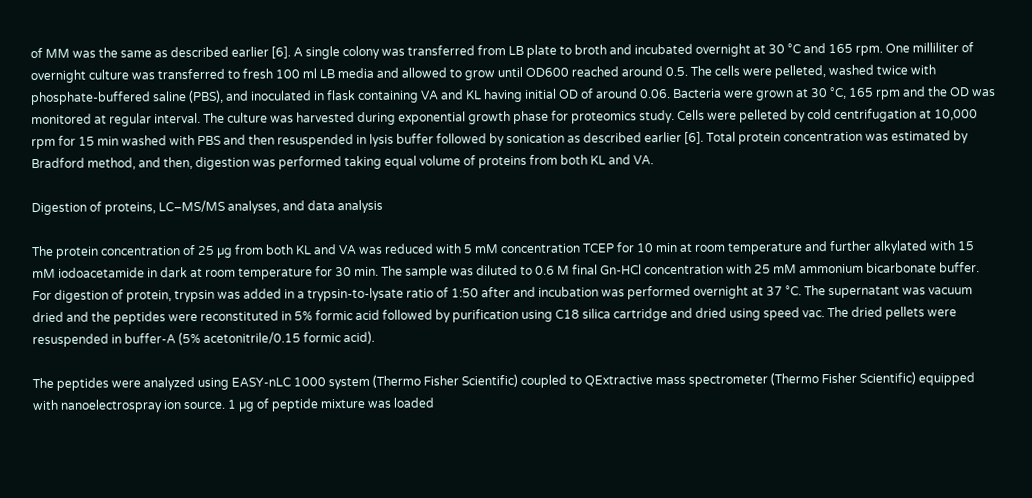of MM was the same as described earlier [6]. A single colony was transferred from LB plate to broth and incubated overnight at 30 °C and 165 rpm. One milliliter of overnight culture was transferred to fresh 100 ml LB media and allowed to grow until OD600 reached around 0.5. The cells were pelleted, washed twice with phosphate-buffered saline (PBS), and inoculated in flask containing VA and KL having initial OD of around 0.06. Bacteria were grown at 30 °C, 165 rpm and the OD was monitored at regular interval. The culture was harvested during exponential growth phase for proteomics study. Cells were pelleted by cold centrifugation at 10,000 rpm for 15 min washed with PBS and then resuspended in lysis buffer followed by sonication as described earlier [6]. Total protein concentration was estimated by Bradford method, and then, digestion was performed taking equal volume of proteins from both KL and VA.

Digestion of proteins, LC–MS/MS analyses, and data analysis

The protein concentration of 25 µg from both KL and VA was reduced with 5 mM concentration TCEP for 10 min at room temperature and further alkylated with 15 mM iodoacetamide in dark at room temperature for 30 min. The sample was diluted to 0.6 M final Gn-HCl concentration with 25 mM ammonium bicarbonate buffer. For digestion of protein, trypsin was added in a trypsin-to-lysate ratio of 1:50 after and incubation was performed overnight at 37 °C. The supernatant was vacuum dried and the peptides were reconstituted in 5% formic acid followed by purification using C18 silica cartridge and dried using speed vac. The dried pellets were resuspended in buffer-A (5% acetonitrile/0.15 formic acid).

The peptides were analyzed using EASY-nLC 1000 system (Thermo Fisher Scientific) coupled to QExtractive mass spectrometer (Thermo Fisher Scientific) equipped with nanoelectrospray ion source. 1 µg of peptide mixture was loaded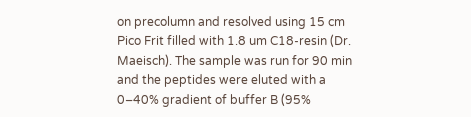on precolumn and resolved using 15 cm Pico Frit filled with 1.8 um C18-resin (Dr. Maeisch). The sample was run for 90 min and the peptides were eluted with a 0–40% gradient of buffer B (95%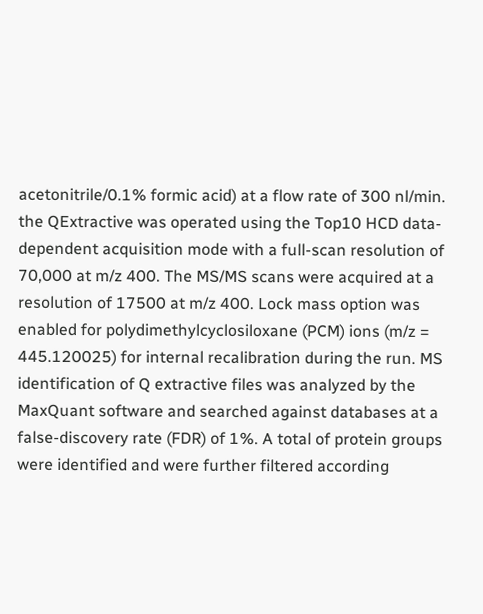acetonitrile/0.1% formic acid) at a flow rate of 300 nl/min. the QExtractive was operated using the Top10 HCD data-dependent acquisition mode with a full-scan resolution of 70,000 at m/z 400. The MS/MS scans were acquired at a resolution of 17500 at m/z 400. Lock mass option was enabled for polydimethylcyclosiloxane (PCM) ions (m/z = 445.120025) for internal recalibration during the run. MS identification of Q extractive files was analyzed by the MaxQuant software and searched against databases at a false-discovery rate (FDR) of 1%. A total of protein groups were identified and were further filtered according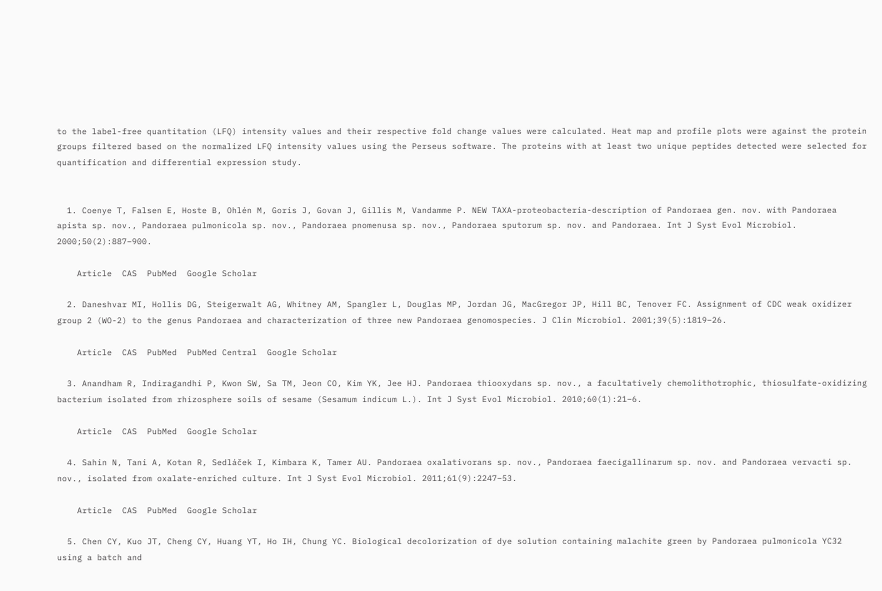to the label-free quantitation (LFQ) intensity values and their respective fold change values were calculated. Heat map and profile plots were against the protein groups filtered based on the normalized LFQ intensity values using the Perseus software. The proteins with at least two unique peptides detected were selected for quantification and differential expression study.


  1. Coenye T, Falsen E, Hoste B, Ohlén M, Goris J, Govan J, Gillis M, Vandamme P. NEW TAXA-proteobacteria-description of Pandoraea gen. nov. with Pandoraea apista sp. nov., Pandoraea pulmonicola sp. nov., Pandoraea pnomenusa sp. nov., Pandoraea sputorum sp. nov. and Pandoraea. Int J Syst Evol Microbiol. 2000;50(2):887–900.

    Article  CAS  PubMed  Google Scholar

  2. Daneshvar MI, Hollis DG, Steigerwalt AG, Whitney AM, Spangler L, Douglas MP, Jordan JG, MacGregor JP, Hill BC, Tenover FC. Assignment of CDC weak oxidizer group 2 (WO-2) to the genus Pandoraea and characterization of three new Pandoraea genomospecies. J Clin Microbiol. 2001;39(5):1819–26.

    Article  CAS  PubMed  PubMed Central  Google Scholar

  3. Anandham R, Indiragandhi P, Kwon SW, Sa TM, Jeon CO, Kim YK, Jee HJ. Pandoraea thiooxydans sp. nov., a facultatively chemolithotrophic, thiosulfate-oxidizing bacterium isolated from rhizosphere soils of sesame (Sesamum indicum L.). Int J Syst Evol Microbiol. 2010;60(1):21–6.

    Article  CAS  PubMed  Google Scholar

  4. Sahin N, Tani A, Kotan R, Sedláček I, Kimbara K, Tamer AU. Pandoraea oxalativorans sp. nov., Pandoraea faecigallinarum sp. nov. and Pandoraea vervacti sp. nov., isolated from oxalate-enriched culture. Int J Syst Evol Microbiol. 2011;61(9):2247–53.

    Article  CAS  PubMed  Google Scholar

  5. Chen CY, Kuo JT, Cheng CY, Huang YT, Ho IH, Chung YC. Biological decolorization of dye solution containing malachite green by Pandoraea pulmonicola YC32 using a batch and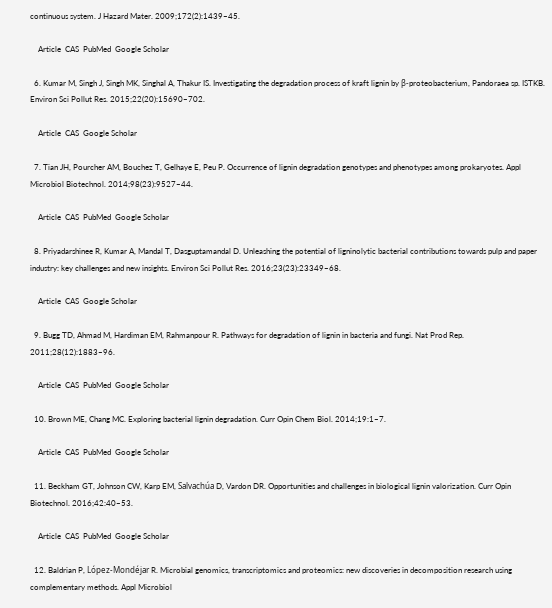continuous system. J Hazard Mater. 2009;172(2):1439–45.

    Article  CAS  PubMed  Google Scholar

  6. Kumar M, Singh J, Singh MK, Singhal A, Thakur IS. Investigating the degradation process of kraft lignin by β-proteobacterium, Pandoraea sp. ISTKB. Environ Sci Pollut Res. 2015;22(20):15690–702.

    Article  CAS  Google Scholar

  7. Tian JH, Pourcher AM, Bouchez T, Gelhaye E, Peu P. Occurrence of lignin degradation genotypes and phenotypes among prokaryotes. Appl Microbiol Biotechnol. 2014;98(23):9527–44.

    Article  CAS  PubMed  Google Scholar

  8. Priyadarshinee R, Kumar A, Mandal T, Dasguptamandal D. Unleashing the potential of ligninolytic bacterial contributions towards pulp and paper industry: key challenges and new insights. Environ Sci Pollut Res. 2016;23(23):23349–68.

    Article  CAS  Google Scholar

  9. Bugg TD, Ahmad M, Hardiman EM, Rahmanpour R. Pathways for degradation of lignin in bacteria and fungi. Nat Prod Rep. 2011;28(12):1883–96.

    Article  CAS  PubMed  Google Scholar

  10. Brown ME, Chang MC. Exploring bacterial lignin degradation. Curr Opin Chem Biol. 2014;19:1–7.

    Article  CAS  PubMed  Google Scholar

  11. Beckham GT, Johnson CW, Karp EM, Salvachúa D, Vardon DR. Opportunities and challenges in biological lignin valorization. Curr Opin Biotechnol. 2016;42:40–53.

    Article  CAS  PubMed  Google Scholar

  12. Baldrian P, López-Mondéjar R. Microbial genomics, transcriptomics and proteomics: new discoveries in decomposition research using complementary methods. Appl Microbiol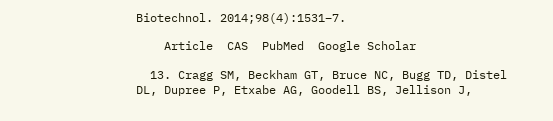Biotechnol. 2014;98(4):1531–7.

    Article  CAS  PubMed  Google Scholar

  13. Cragg SM, Beckham GT, Bruce NC, Bugg TD, Distel DL, Dupree P, Etxabe AG, Goodell BS, Jellison J,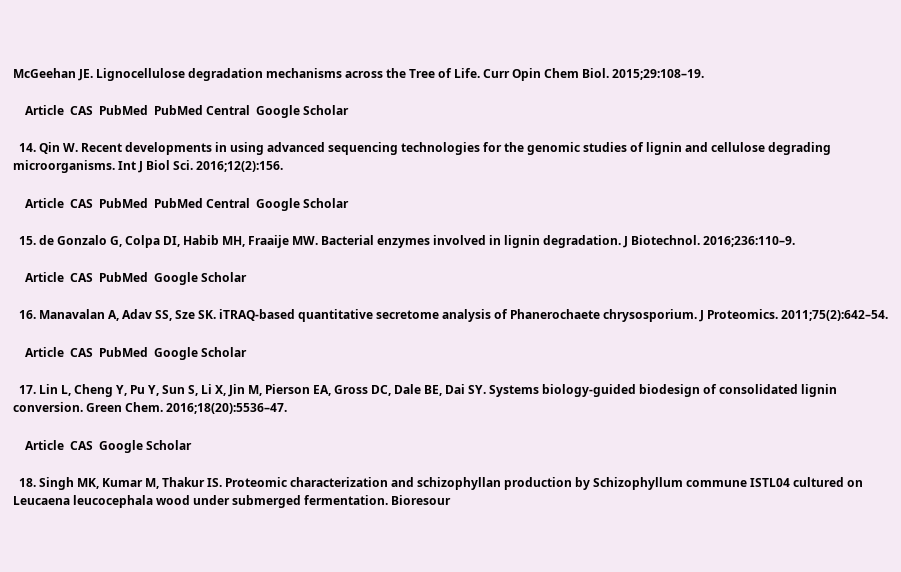McGeehan JE. Lignocellulose degradation mechanisms across the Tree of Life. Curr Opin Chem Biol. 2015;29:108–19.

    Article  CAS  PubMed  PubMed Central  Google Scholar

  14. Qin W. Recent developments in using advanced sequencing technologies for the genomic studies of lignin and cellulose degrading microorganisms. Int J Biol Sci. 2016;12(2):156.

    Article  CAS  PubMed  PubMed Central  Google Scholar

  15. de Gonzalo G, Colpa DI, Habib MH, Fraaije MW. Bacterial enzymes involved in lignin degradation. J Biotechnol. 2016;236:110–9.

    Article  CAS  PubMed  Google Scholar

  16. Manavalan A, Adav SS, Sze SK. iTRAQ-based quantitative secretome analysis of Phanerochaete chrysosporium. J Proteomics. 2011;75(2):642–54.

    Article  CAS  PubMed  Google Scholar

  17. Lin L, Cheng Y, Pu Y, Sun S, Li X, Jin M, Pierson EA, Gross DC, Dale BE, Dai SY. Systems biology-guided biodesign of consolidated lignin conversion. Green Chem. 2016;18(20):5536–47.

    Article  CAS  Google Scholar

  18. Singh MK, Kumar M, Thakur IS. Proteomic characterization and schizophyllan production by Schizophyllum commune ISTL04 cultured on Leucaena leucocephala wood under submerged fermentation. Bioresour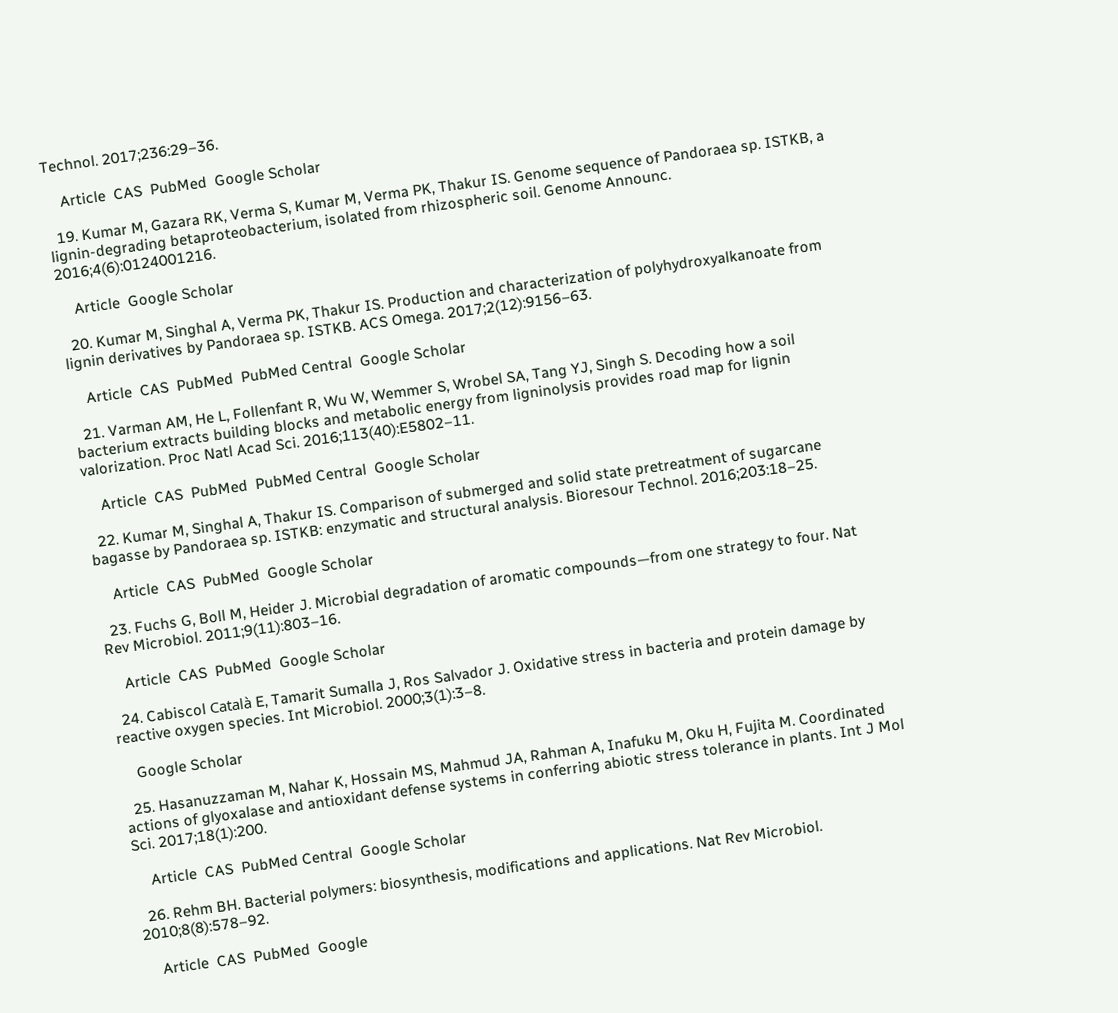Technol. 2017;236:29–36.

    Article  CAS  PubMed  Google Scholar

  19. Kumar M, Gazara RK, Verma S, Kumar M, Verma PK, Thakur IS. Genome sequence of Pandoraea sp. ISTKB, a lignin-degrading betaproteobacterium, isolated from rhizospheric soil. Genome Announc. 2016;4(6):0124001216.

    Article  Google Scholar

  20. Kumar M, Singhal A, Verma PK, Thakur IS. Production and characterization of polyhydroxyalkanoate from lignin derivatives by Pandoraea sp. ISTKB. ACS Omega. 2017;2(12):9156–63.

    Article  CAS  PubMed  PubMed Central  Google Scholar

  21. Varman AM, He L, Follenfant R, Wu W, Wemmer S, Wrobel SA, Tang YJ, Singh S. Decoding how a soil bacterium extracts building blocks and metabolic energy from ligninolysis provides road map for lignin valorization. Proc Natl Acad Sci. 2016;113(40):E5802–11.

    Article  CAS  PubMed  PubMed Central  Google Scholar

  22. Kumar M, Singhal A, Thakur IS. Comparison of submerged and solid state pretreatment of sugarcane bagasse by Pandoraea sp. ISTKB: enzymatic and structural analysis. Bioresour Technol. 2016;203:18–25.

    Article  CAS  PubMed  Google Scholar

  23. Fuchs G, Boll M, Heider J. Microbial degradation of aromatic compounds—from one strategy to four. Nat Rev Microbiol. 2011;9(11):803–16.

    Article  CAS  PubMed  Google Scholar

  24. Cabiscol Català E, Tamarit Sumalla J, Ros Salvador J. Oxidative stress in bacteria and protein damage by reactive oxygen species. Int Microbiol. 2000;3(1):3–8.

    Google Scholar

  25. Hasanuzzaman M, Nahar K, Hossain MS, Mahmud JA, Rahman A, Inafuku M, Oku H, Fujita M. Coordinated actions of glyoxalase and antioxidant defense systems in conferring abiotic stress tolerance in plants. Int J Mol Sci. 2017;18(1):200.

    Article  CAS  PubMed Central  Google Scholar

  26. Rehm BH. Bacterial polymers: biosynthesis, modifications and applications. Nat Rev Microbiol. 2010;8(8):578–92.

    Article  CAS  PubMed  Google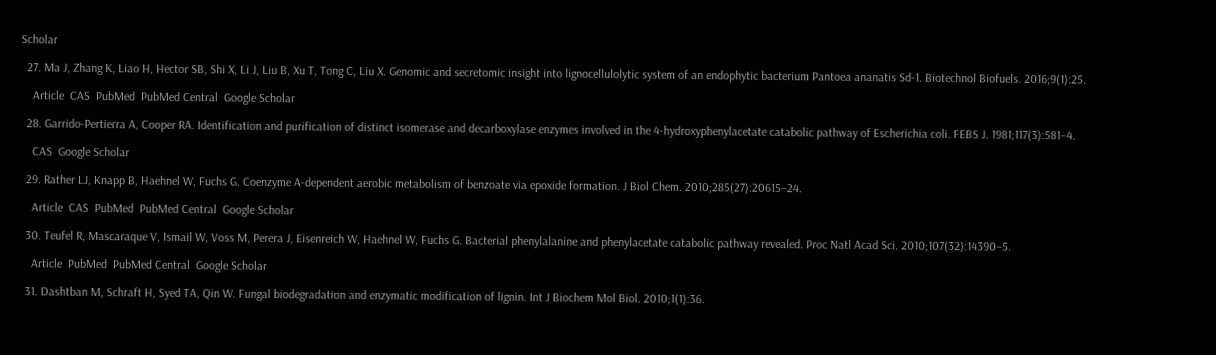Scholar

  27. Ma J, Zhang K, Liao H, Hector SB, Shi X, Li J, Liu B, Xu T, Tong C, Liu X. Genomic and secretomic insight into lignocellulolytic system of an endophytic bacterium Pantoea ananatis Sd-1. Biotechnol Biofuels. 2016;9(1):25.

    Article  CAS  PubMed  PubMed Central  Google Scholar

  28. Garrido-Pertierra A, Cooper RA. Identification and purification of distinct isomerase and decarboxylase enzymes involved in the 4-hydroxyphenylacetate catabolic pathway of Escherichia coli. FEBS J. 1981;117(3):581–4.

    CAS  Google Scholar

  29. Rather LJ, Knapp B, Haehnel W, Fuchs G. Coenzyme A-dependent aerobic metabolism of benzoate via epoxide formation. J Biol Chem. 2010;285(27):20615–24.

    Article  CAS  PubMed  PubMed Central  Google Scholar

  30. Teufel R, Mascaraque V, Ismail W, Voss M, Perera J, Eisenreich W, Haehnel W, Fuchs G. Bacterial phenylalanine and phenylacetate catabolic pathway revealed. Proc Natl Acad Sci. 2010;107(32):14390–5.

    Article  PubMed  PubMed Central  Google Scholar

  31. Dashtban M, Schraft H, Syed TA, Qin W. Fungal biodegradation and enzymatic modification of lignin. Int J Biochem Mol Biol. 2010;1(1):36.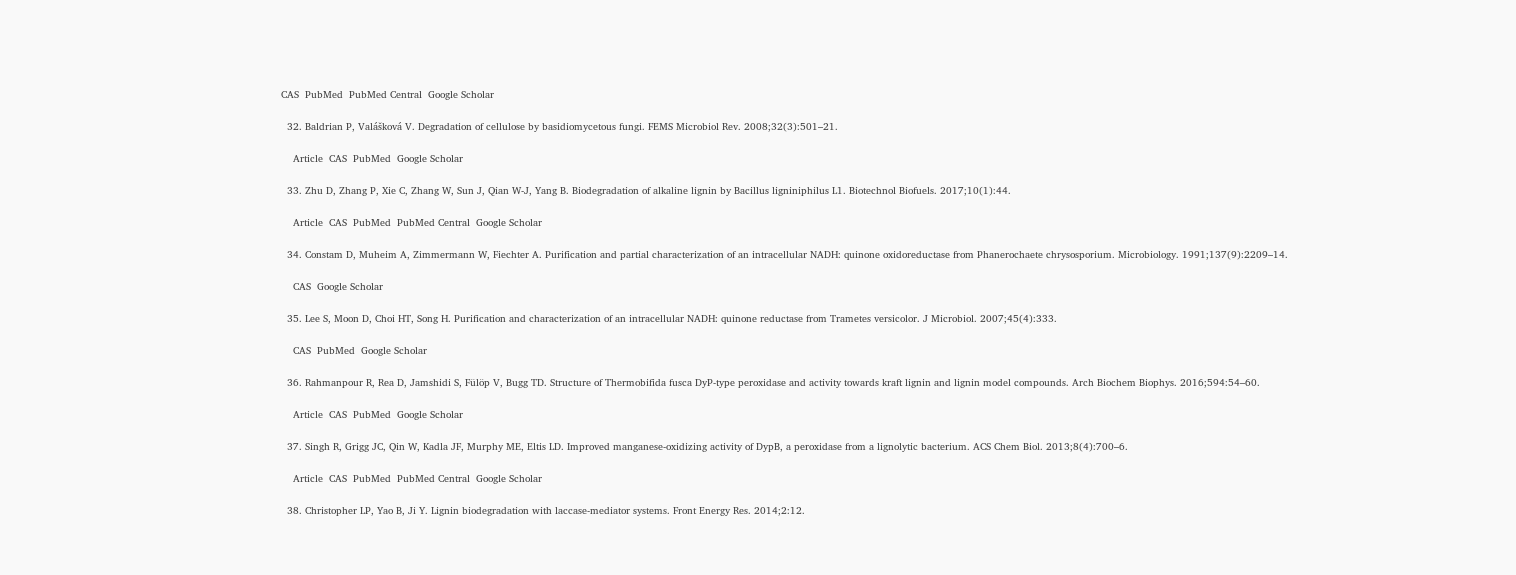CAS  PubMed  PubMed Central  Google Scholar

  32. Baldrian P, Valášková V. Degradation of cellulose by basidiomycetous fungi. FEMS Microbiol Rev. 2008;32(3):501–21.

    Article  CAS  PubMed  Google Scholar

  33. Zhu D, Zhang P, Xie C, Zhang W, Sun J, Qian W-J, Yang B. Biodegradation of alkaline lignin by Bacillus ligniniphilus L1. Biotechnol Biofuels. 2017;10(1):44.

    Article  CAS  PubMed  PubMed Central  Google Scholar

  34. Constam D, Muheim A, Zimmermann W, Fiechter A. Purification and partial characterization of an intracellular NADH: quinone oxidoreductase from Phanerochaete chrysosporium. Microbiology. 1991;137(9):2209–14.

    CAS  Google Scholar

  35. Lee S, Moon D, Choi HT, Song H. Purification and characterization of an intracellular NADH: quinone reductase from Trametes versicolor. J Microbiol. 2007;45(4):333.

    CAS  PubMed  Google Scholar

  36. Rahmanpour R, Rea D, Jamshidi S, Fülöp V, Bugg TD. Structure of Thermobifida fusca DyP-type peroxidase and activity towards kraft lignin and lignin model compounds. Arch Biochem Biophys. 2016;594:54–60.

    Article  CAS  PubMed  Google Scholar

  37. Singh R, Grigg JC, Qin W, Kadla JF, Murphy ME, Eltis LD. Improved manganese-oxidizing activity of DypB, a peroxidase from a lignolytic bacterium. ACS Chem Biol. 2013;8(4):700–6.

    Article  CAS  PubMed  PubMed Central  Google Scholar

  38. Christopher LP, Yao B, Ji Y. Lignin biodegradation with laccase-mediator systems. Front Energy Res. 2014;2:12.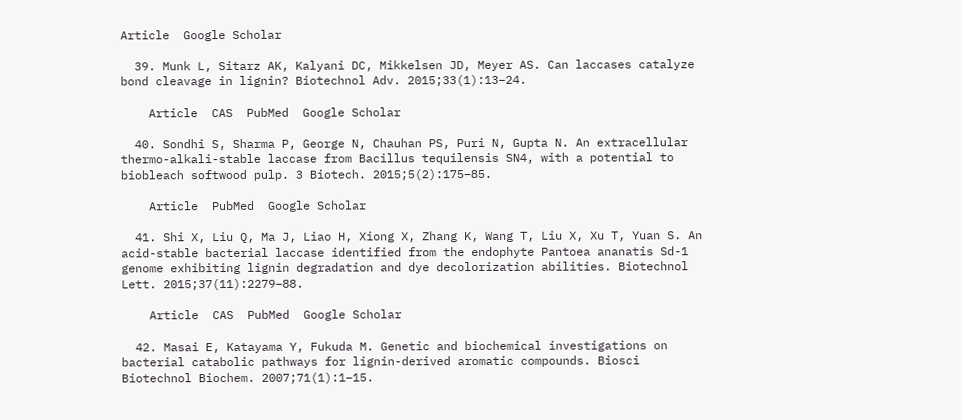Article  Google Scholar

  39. Munk L, Sitarz AK, Kalyani DC, Mikkelsen JD, Meyer AS. Can laccases catalyze bond cleavage in lignin? Biotechnol Adv. 2015;33(1):13–24.

    Article  CAS  PubMed  Google Scholar

  40. Sondhi S, Sharma P, George N, Chauhan PS, Puri N, Gupta N. An extracellular thermo-alkali-stable laccase from Bacillus tequilensis SN4, with a potential to biobleach softwood pulp. 3 Biotech. 2015;5(2):175–85.

    Article  PubMed  Google Scholar

  41. Shi X, Liu Q, Ma J, Liao H, Xiong X, Zhang K, Wang T, Liu X, Xu T, Yuan S. An acid-stable bacterial laccase identified from the endophyte Pantoea ananatis Sd-1 genome exhibiting lignin degradation and dye decolorization abilities. Biotechnol Lett. 2015;37(11):2279–88.

    Article  CAS  PubMed  Google Scholar

  42. Masai E, Katayama Y, Fukuda M. Genetic and biochemical investigations on bacterial catabolic pathways for lignin-derived aromatic compounds. Biosci Biotechnol Biochem. 2007;71(1):1–15.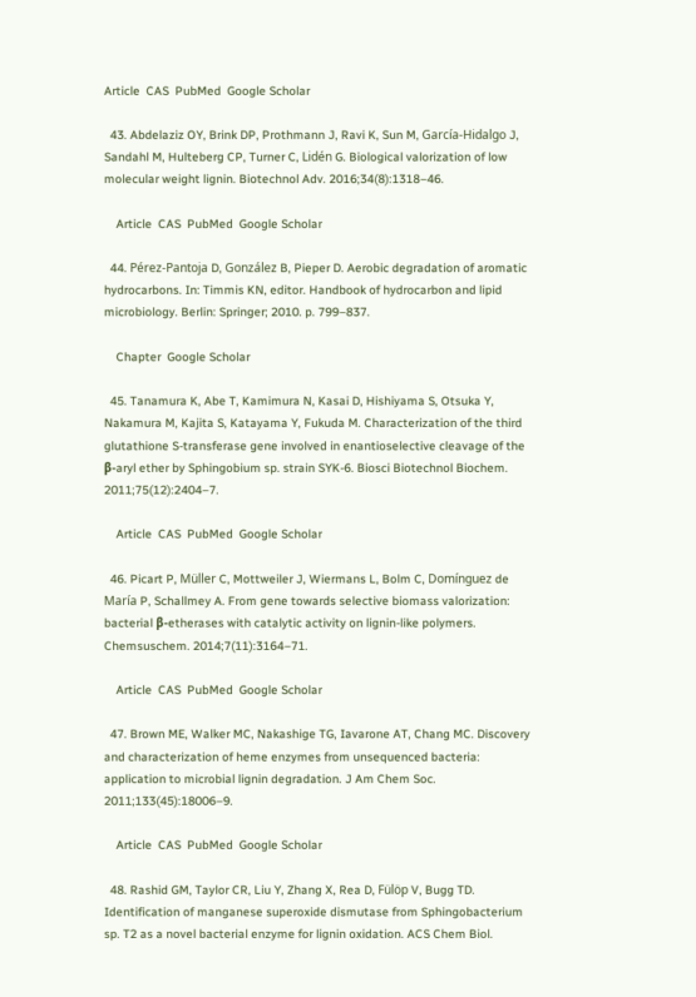Article  CAS  PubMed  Google Scholar

  43. Abdelaziz OY, Brink DP, Prothmann J, Ravi K, Sun M, García-Hidalgo J, Sandahl M, Hulteberg CP, Turner C, Lidén G. Biological valorization of low molecular weight lignin. Biotechnol Adv. 2016;34(8):1318–46.

    Article  CAS  PubMed  Google Scholar

  44. Pérez-Pantoja D, González B, Pieper D. Aerobic degradation of aromatic hydrocarbons. In: Timmis KN, editor. Handbook of hydrocarbon and lipid microbiology. Berlin: Springer; 2010. p. 799–837.

    Chapter  Google Scholar

  45. Tanamura K, Abe T, Kamimura N, Kasai D, Hishiyama S, Otsuka Y, Nakamura M, Kajita S, Katayama Y, Fukuda M. Characterization of the third glutathione S-transferase gene involved in enantioselective cleavage of the β-aryl ether by Sphingobium sp. strain SYK-6. Biosci Biotechnol Biochem. 2011;75(12):2404–7.

    Article  CAS  PubMed  Google Scholar

  46. Picart P, Müller C, Mottweiler J, Wiermans L, Bolm C, Domínguez de María P, Schallmey A. From gene towards selective biomass valorization: bacterial β-etherases with catalytic activity on lignin-like polymers. Chemsuschem. 2014;7(11):3164–71.

    Article  CAS  PubMed  Google Scholar

  47. Brown ME, Walker MC, Nakashige TG, Iavarone AT, Chang MC. Discovery and characterization of heme enzymes from unsequenced bacteria: application to microbial lignin degradation. J Am Chem Soc. 2011;133(45):18006–9.

    Article  CAS  PubMed  Google Scholar

  48. Rashid GM, Taylor CR, Liu Y, Zhang X, Rea D, Fülöp V, Bugg TD. Identification of manganese superoxide dismutase from Sphingobacterium sp. T2 as a novel bacterial enzyme for lignin oxidation. ACS Chem Biol.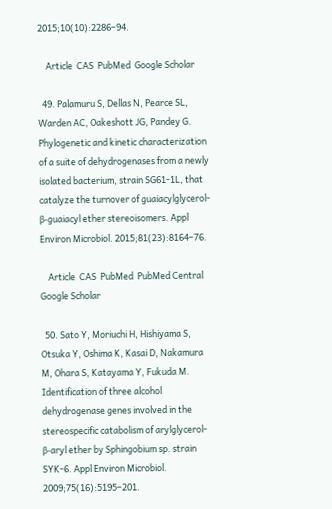2015;10(10):2286–94.

    Article  CAS  PubMed  Google Scholar

  49. Palamuru S, Dellas N, Pearce SL, Warden AC, Oakeshott JG, Pandey G. Phylogenetic and kinetic characterization of a suite of dehydrogenases from a newly isolated bacterium, strain SG61-1L, that catalyze the turnover of guaiacylglycerol-β-guaiacyl ether stereoisomers. Appl Environ Microbiol. 2015;81(23):8164–76.

    Article  CAS  PubMed  PubMed Central  Google Scholar

  50. Sato Y, Moriuchi H, Hishiyama S, Otsuka Y, Oshima K, Kasai D, Nakamura M, Ohara S, Katayama Y, Fukuda M. Identification of three alcohol dehydrogenase genes involved in the stereospecific catabolism of arylglycerol-β-aryl ether by Sphingobium sp. strain SYK-6. Appl Environ Microbiol. 2009;75(16):5195–201.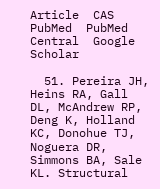Article  CAS  PubMed  PubMed Central  Google Scholar

  51. Pereira JH, Heins RA, Gall DL, McAndrew RP, Deng K, Holland KC, Donohue TJ, Noguera DR, Simmons BA, Sale KL. Structural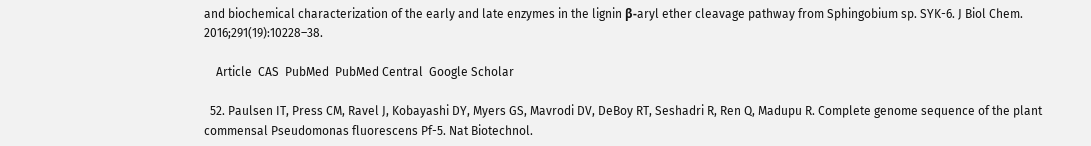and biochemical characterization of the early and late enzymes in the lignin β-aryl ether cleavage pathway from Sphingobium sp. SYK-6. J Biol Chem. 2016;291(19):10228–38.

    Article  CAS  PubMed  PubMed Central  Google Scholar

  52. Paulsen IT, Press CM, Ravel J, Kobayashi DY, Myers GS, Mavrodi DV, DeBoy RT, Seshadri R, Ren Q, Madupu R. Complete genome sequence of the plant commensal Pseudomonas fluorescens Pf-5. Nat Biotechnol.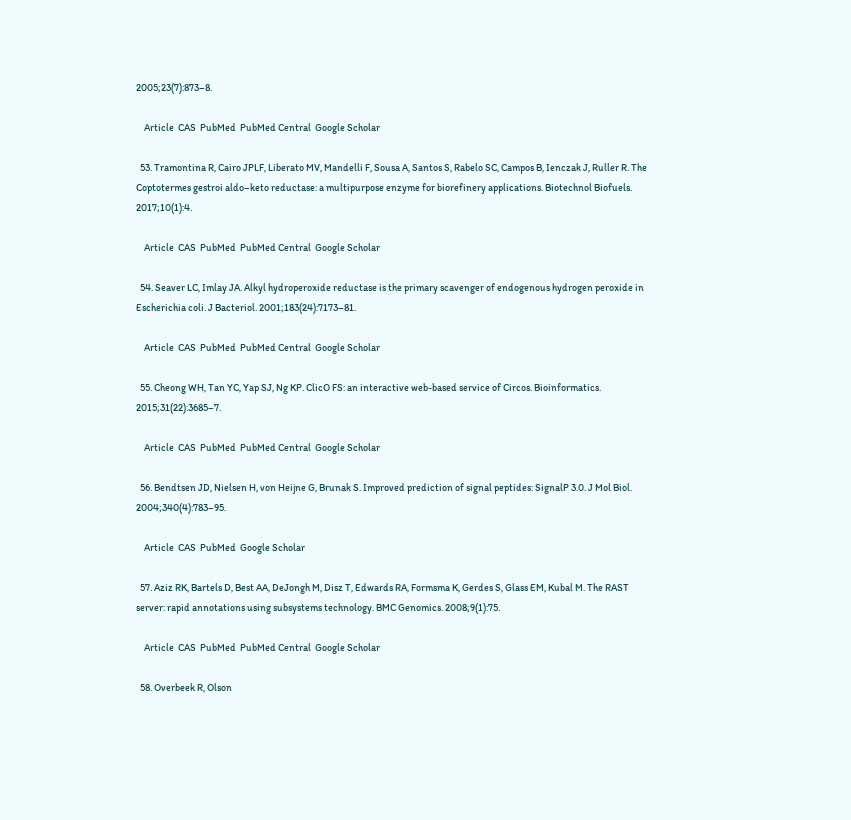2005;23(7):873–8.

    Article  CAS  PubMed  PubMed Central  Google Scholar

  53. Tramontina R, Cairo JPLF, Liberato MV, Mandelli F, Sousa A, Santos S, Rabelo SC, Campos B, Ienczak J, Ruller R. The Coptotermes gestroi aldo–keto reductase: a multipurpose enzyme for biorefinery applications. Biotechnol Biofuels. 2017;10(1):4.

    Article  CAS  PubMed  PubMed Central  Google Scholar

  54. Seaver LC, Imlay JA. Alkyl hydroperoxide reductase is the primary scavenger of endogenous hydrogen peroxide in Escherichia coli. J Bacteriol. 2001;183(24):7173–81.

    Article  CAS  PubMed  PubMed Central  Google Scholar

  55. Cheong WH, Tan YC, Yap SJ, Ng KP. ClicO FS: an interactive web-based service of Circos. Bioinformatics. 2015;31(22):3685–7.

    Article  CAS  PubMed  PubMed Central  Google Scholar

  56. Bendtsen JD, Nielsen H, von Heijne G, Brunak S. Improved prediction of signal peptides: SignalP 3.0. J Mol Biol. 2004;340(4):783–95.

    Article  CAS  PubMed  Google Scholar

  57. Aziz RK, Bartels D, Best AA, DeJongh M, Disz T, Edwards RA, Formsma K, Gerdes S, Glass EM, Kubal M. The RAST server: rapid annotations using subsystems technology. BMC Genomics. 2008;9(1):75.

    Article  CAS  PubMed  PubMed Central  Google Scholar

  58. Overbeek R, Olson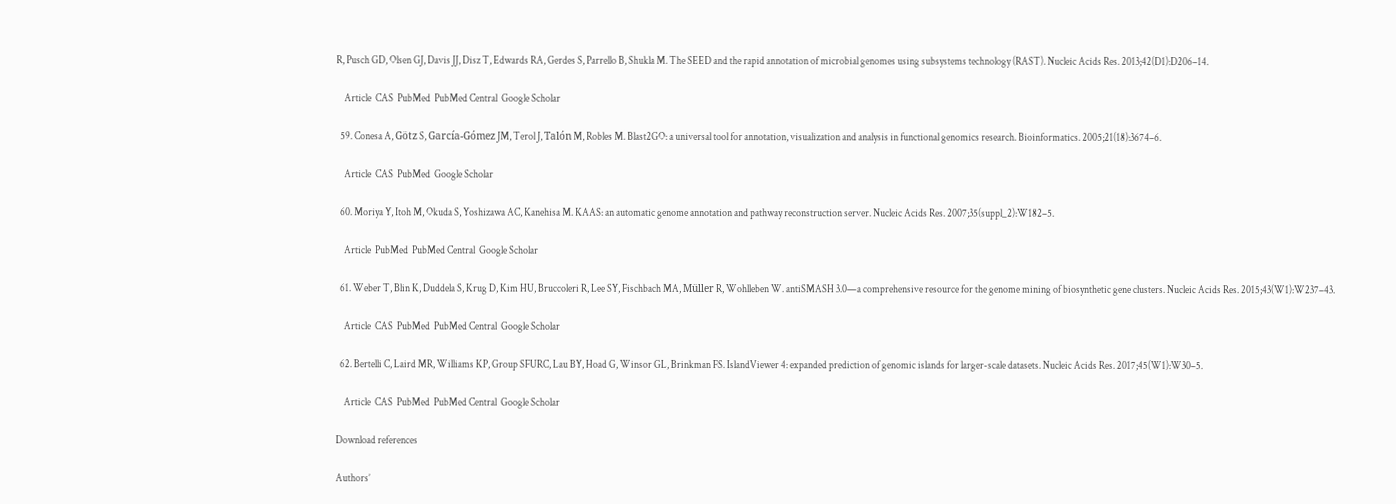R, Pusch GD, Olsen GJ, Davis JJ, Disz T, Edwards RA, Gerdes S, Parrello B, Shukla M. The SEED and the rapid annotation of microbial genomes using subsystems technology (RAST). Nucleic Acids Res. 2013;42(D1):D206–14.

    Article  CAS  PubMed  PubMed Central  Google Scholar

  59. Conesa A, Götz S, García-Gómez JM, Terol J, Talón M, Robles M. Blast2GO: a universal tool for annotation, visualization and analysis in functional genomics research. Bioinformatics. 2005;21(18):3674–6.

    Article  CAS  PubMed  Google Scholar

  60. Moriya Y, Itoh M, Okuda S, Yoshizawa AC, Kanehisa M. KAAS: an automatic genome annotation and pathway reconstruction server. Nucleic Acids Res. 2007;35(suppl_2):W182–5.

    Article  PubMed  PubMed Central  Google Scholar

  61. Weber T, Blin K, Duddela S, Krug D, Kim HU, Bruccoleri R, Lee SY, Fischbach MA, Müller R, Wohlleben W. antiSMASH 3.0—a comprehensive resource for the genome mining of biosynthetic gene clusters. Nucleic Acids Res. 2015;43(W1):W237–43.

    Article  CAS  PubMed  PubMed Central  Google Scholar

  62. Bertelli C, Laird MR, Williams KP, Group SFURC, Lau BY, Hoad G, Winsor GL, Brinkman FS. IslandViewer 4: expanded prediction of genomic islands for larger-scale datasets. Nucleic Acids Res. 2017;45(W1):W30–5.

    Article  CAS  PubMed  PubMed Central  Google Scholar

Download references

Authors’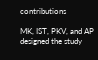contributions

MK, IST, PKV, and AP designed the study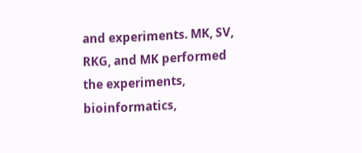and experiments. MK, SV, RKG, and MK performed the experiments, bioinformatics,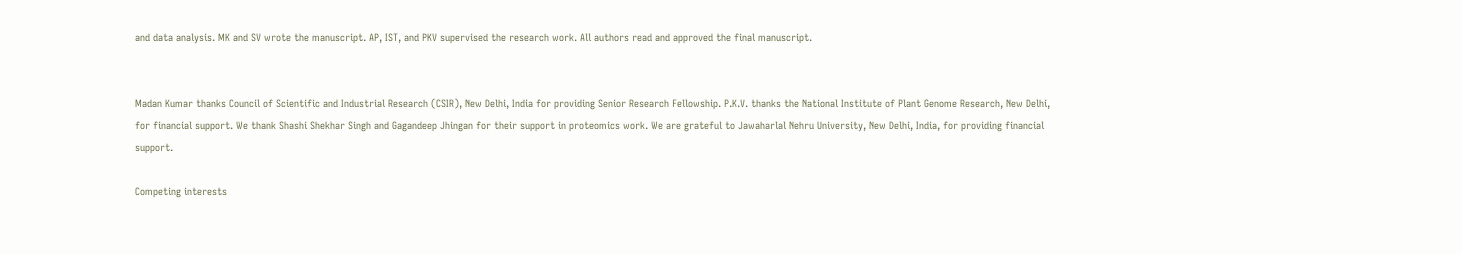and data analysis. MK and SV wrote the manuscript. AP, IST, and PKV supervised the research work. All authors read and approved the final manuscript.


Madan Kumar thanks Council of Scientific and Industrial Research (CSIR), New Delhi, India for providing Senior Research Fellowship. P.K.V. thanks the National Institute of Plant Genome Research, New Delhi, for financial support. We thank Shashi Shekhar Singh and Gagandeep Jhingan for their support in proteomics work. We are grateful to Jawaharlal Nehru University, New Delhi, India, for providing financial support.

Competing interests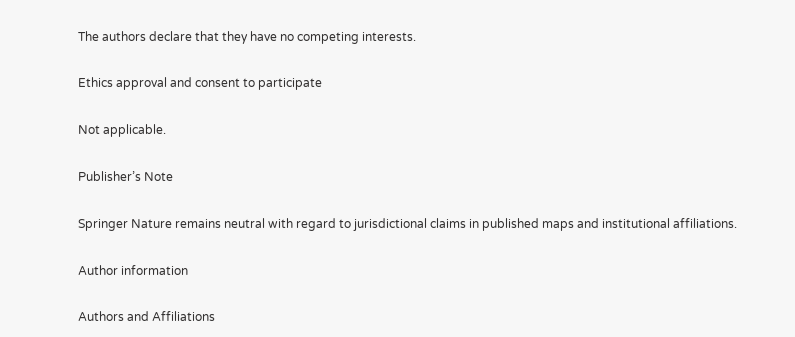The authors declare that they have no competing interests.

Ethics approval and consent to participate

Not applicable.

Publisher’s Note

Springer Nature remains neutral with regard to jurisdictional claims in published maps and institutional affiliations.

Author information

Authors and Affiliations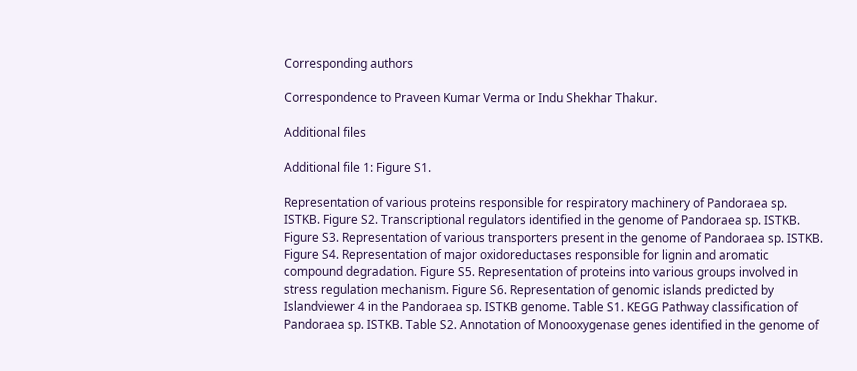Corresponding authors

Correspondence to Praveen Kumar Verma or Indu Shekhar Thakur.

Additional files

Additional file 1: Figure S1.

Representation of various proteins responsible for respiratory machinery of Pandoraea sp. ISTKB. Figure S2. Transcriptional regulators identified in the genome of Pandoraea sp. ISTKB. Figure S3. Representation of various transporters present in the genome of Pandoraea sp. ISTKB. Figure S4. Representation of major oxidoreductases responsible for lignin and aromatic compound degradation. Figure S5. Representation of proteins into various groups involved in stress regulation mechanism. Figure S6. Representation of genomic islands predicted by Islandviewer 4 in the Pandoraea sp. ISTKB genome. Table S1. KEGG Pathway classification of Pandoraea sp. ISTKB. Table S2. Annotation of Monooxygenase genes identified in the genome of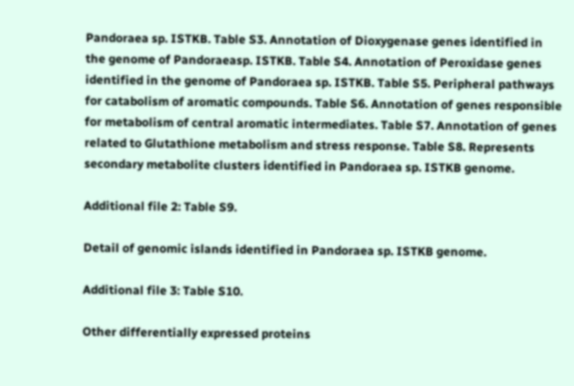Pandoraea sp. ISTKB. Table S3. Annotation of Dioxygenase genes identified in the genome of Pandoraeasp. ISTKB. Table S4. Annotation of Peroxidase genes identified in the genome of Pandoraea sp. ISTKB. Table S5. Peripheral pathways for catabolism of aromatic compounds. Table S6. Annotation of genes responsible for metabolism of central aromatic intermediates. Table S7. Annotation of genes related to Glutathione metabolism and stress response. Table S8. Represents secondary metabolite clusters identified in Pandoraea sp. ISTKB genome.

Additional file 2: Table S9.

Detail of genomic islands identified in Pandoraea sp. ISTKB genome.

Additional file 3: Table S10.

Other differentially expressed proteins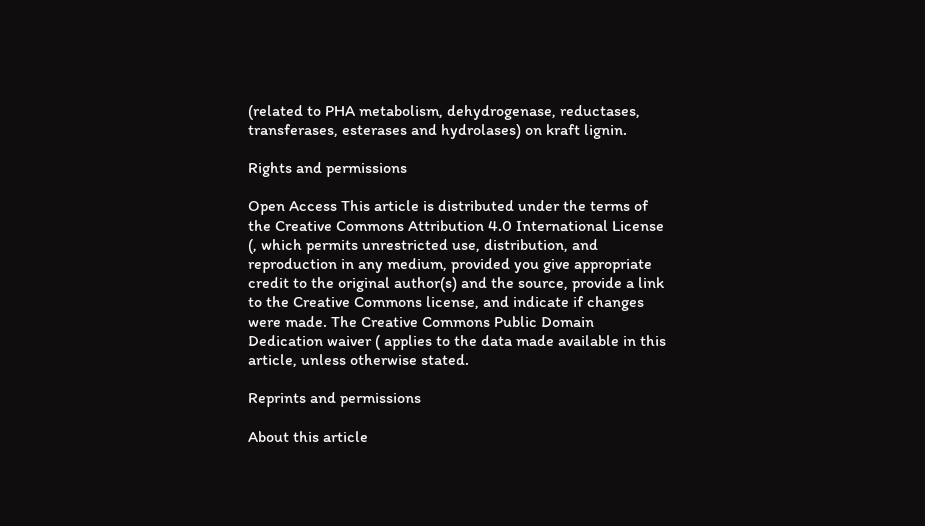(related to PHA metabolism, dehydrogenase, reductases, transferases, esterases and hydrolases) on kraft lignin.

Rights and permissions

Open Access This article is distributed under the terms of the Creative Commons Attribution 4.0 International License (, which permits unrestricted use, distribution, and reproduction in any medium, provided you give appropriate credit to the original author(s) and the source, provide a link to the Creative Commons license, and indicate if changes were made. The Creative Commons Public Domain Dedication waiver ( applies to the data made available in this article, unless otherwise stated.

Reprints and permissions

About this article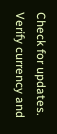Check for updates. Verify currency and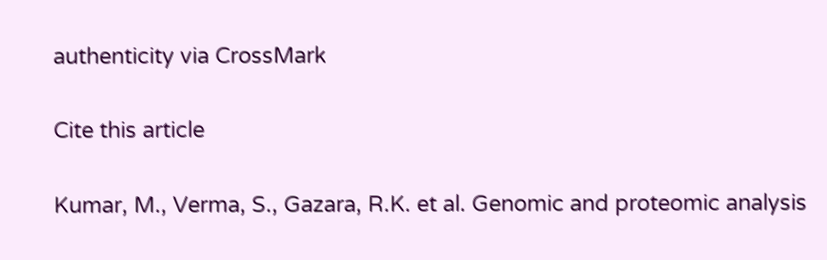authenticity via CrossMark

Cite this article

Kumar, M., Verma, S., Gazara, R.K. et al. Genomic and proteomic analysis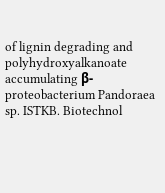of lignin degrading and polyhydroxyalkanoate accumulating β-proteobacterium Pandoraea sp. ISTKB. Biotechnol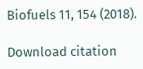Biofuels 11, 154 (2018).

Download citation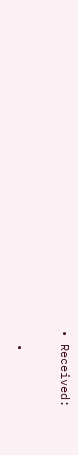• Received:

  •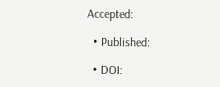Accepted:

  • Published:

  • DOI: